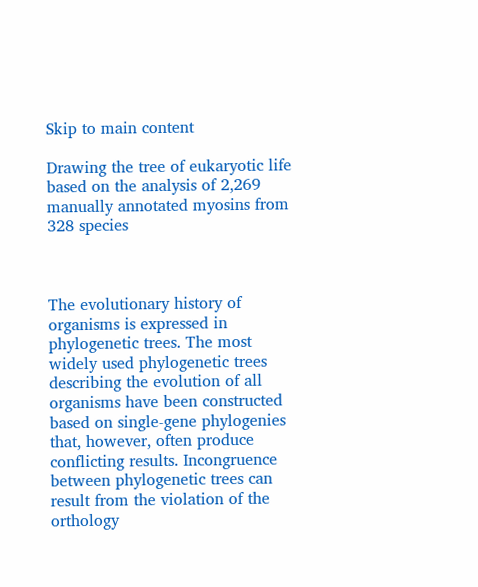Skip to main content

Drawing the tree of eukaryotic life based on the analysis of 2,269 manually annotated myosins from 328 species



The evolutionary history of organisms is expressed in phylogenetic trees. The most widely used phylogenetic trees describing the evolution of all organisms have been constructed based on single-gene phylogenies that, however, often produce conflicting results. Incongruence between phylogenetic trees can result from the violation of the orthology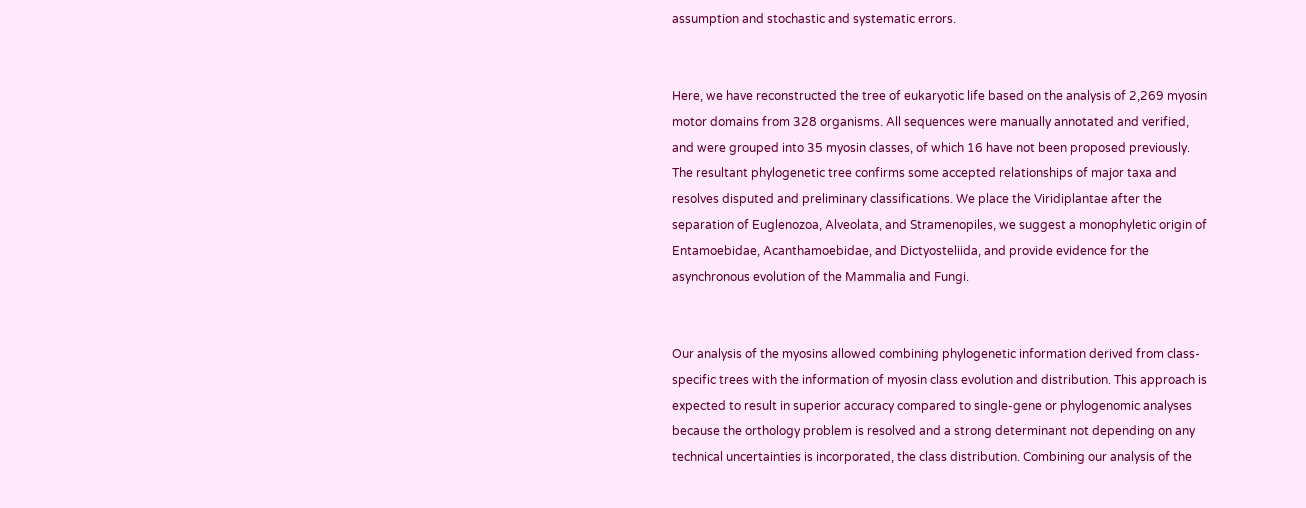assumption and stochastic and systematic errors.


Here, we have reconstructed the tree of eukaryotic life based on the analysis of 2,269 myosin motor domains from 328 organisms. All sequences were manually annotated and verified, and were grouped into 35 myosin classes, of which 16 have not been proposed previously. The resultant phylogenetic tree confirms some accepted relationships of major taxa and resolves disputed and preliminary classifications. We place the Viridiplantae after the separation of Euglenozoa, Alveolata, and Stramenopiles, we suggest a monophyletic origin of Entamoebidae, Acanthamoebidae, and Dictyosteliida, and provide evidence for the asynchronous evolution of the Mammalia and Fungi.


Our analysis of the myosins allowed combining phylogenetic information derived from class-specific trees with the information of myosin class evolution and distribution. This approach is expected to result in superior accuracy compared to single-gene or phylogenomic analyses because the orthology problem is resolved and a strong determinant not depending on any technical uncertainties is incorporated, the class distribution. Combining our analysis of the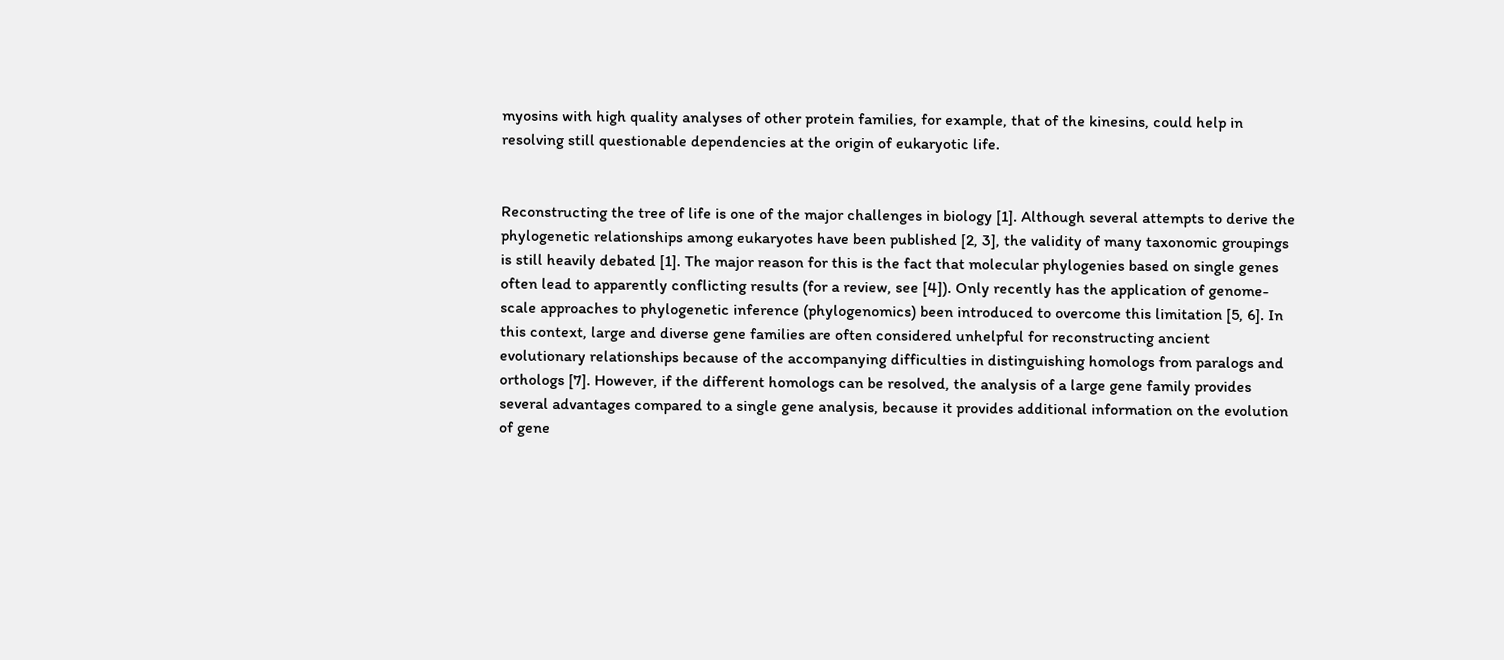myosins with high quality analyses of other protein families, for example, that of the kinesins, could help in resolving still questionable dependencies at the origin of eukaryotic life.


Reconstructing the tree of life is one of the major challenges in biology [1]. Although several attempts to derive the phylogenetic relationships among eukaryotes have been published [2, 3], the validity of many taxonomic groupings is still heavily debated [1]. The major reason for this is the fact that molecular phylogenies based on single genes often lead to apparently conflicting results (for a review, see [4]). Only recently has the application of genome-scale approaches to phylogenetic inference (phylogenomics) been introduced to overcome this limitation [5, 6]. In this context, large and diverse gene families are often considered unhelpful for reconstructing ancient evolutionary relationships because of the accompanying difficulties in distinguishing homologs from paralogs and orthologs [7]. However, if the different homologs can be resolved, the analysis of a large gene family provides several advantages compared to a single gene analysis, because it provides additional information on the evolution of gene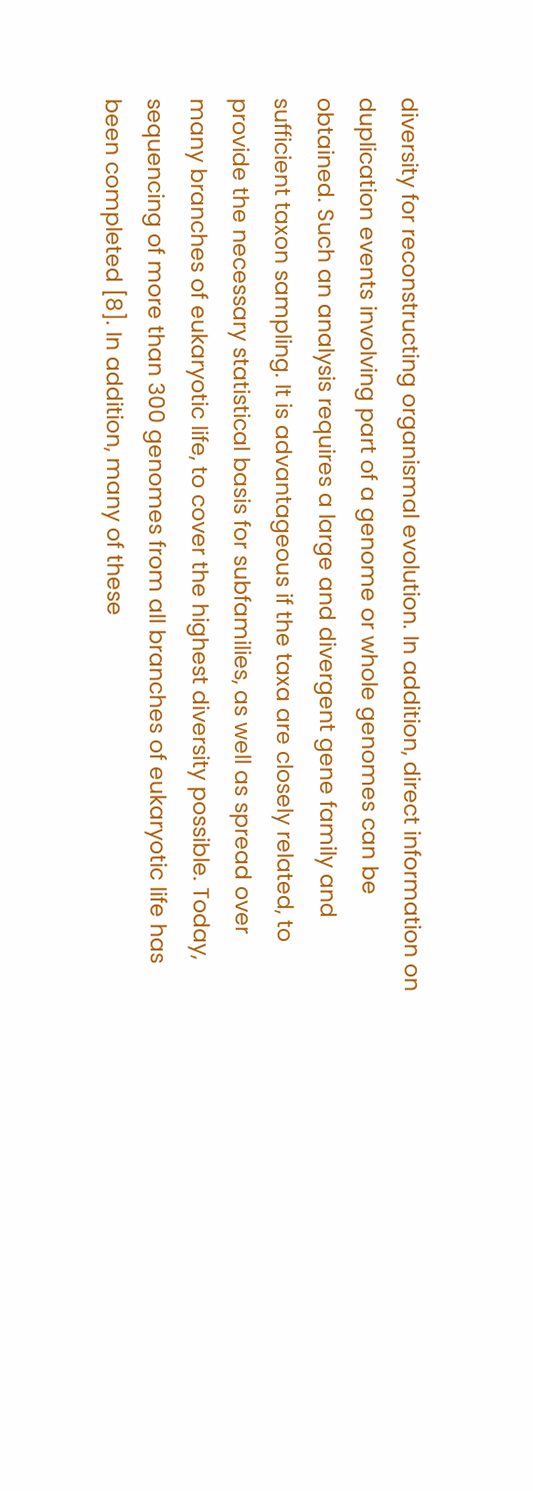diversity for reconstructing organismal evolution. In addition, direct information on duplication events involving part of a genome or whole genomes can be obtained. Such an analysis requires a large and divergent gene family and sufficient taxon sampling. It is advantageous if the taxa are closely related, to provide the necessary statistical basis for subfamilies, as well as spread over many branches of eukaryotic life, to cover the highest diversity possible. Today, sequencing of more than 300 genomes from all branches of eukaryotic life has been completed [8]. In addition, many of these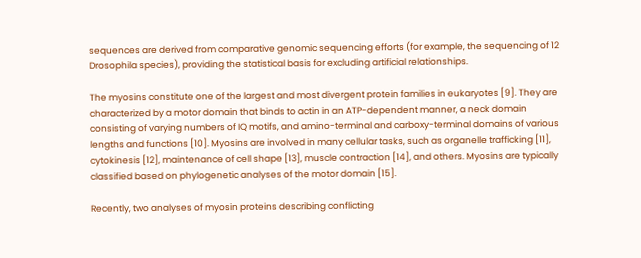sequences are derived from comparative genomic sequencing efforts (for example, the sequencing of 12 Drosophila species), providing the statistical basis for excluding artificial relationships.

The myosins constitute one of the largest and most divergent protein families in eukaryotes [9]. They are characterized by a motor domain that binds to actin in an ATP-dependent manner, a neck domain consisting of varying numbers of IQ motifs, and amino-terminal and carboxy-terminal domains of various lengths and functions [10]. Myosins are involved in many cellular tasks, such as organelle trafficking [11], cytokinesis [12], maintenance of cell shape [13], muscle contraction [14], and others. Myosins are typically classified based on phylogenetic analyses of the motor domain [15].

Recently, two analyses of myosin proteins describing conflicting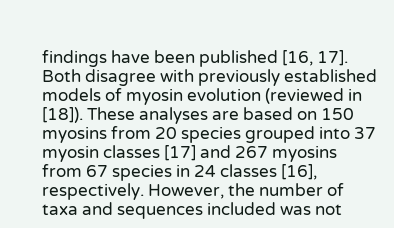findings have been published [16, 17]. Both disagree with previously established models of myosin evolution (reviewed in [18]). These analyses are based on 150 myosins from 20 species grouped into 37 myosin classes [17] and 267 myosins from 67 species in 24 classes [16], respectively. However, the number of taxa and sequences included was not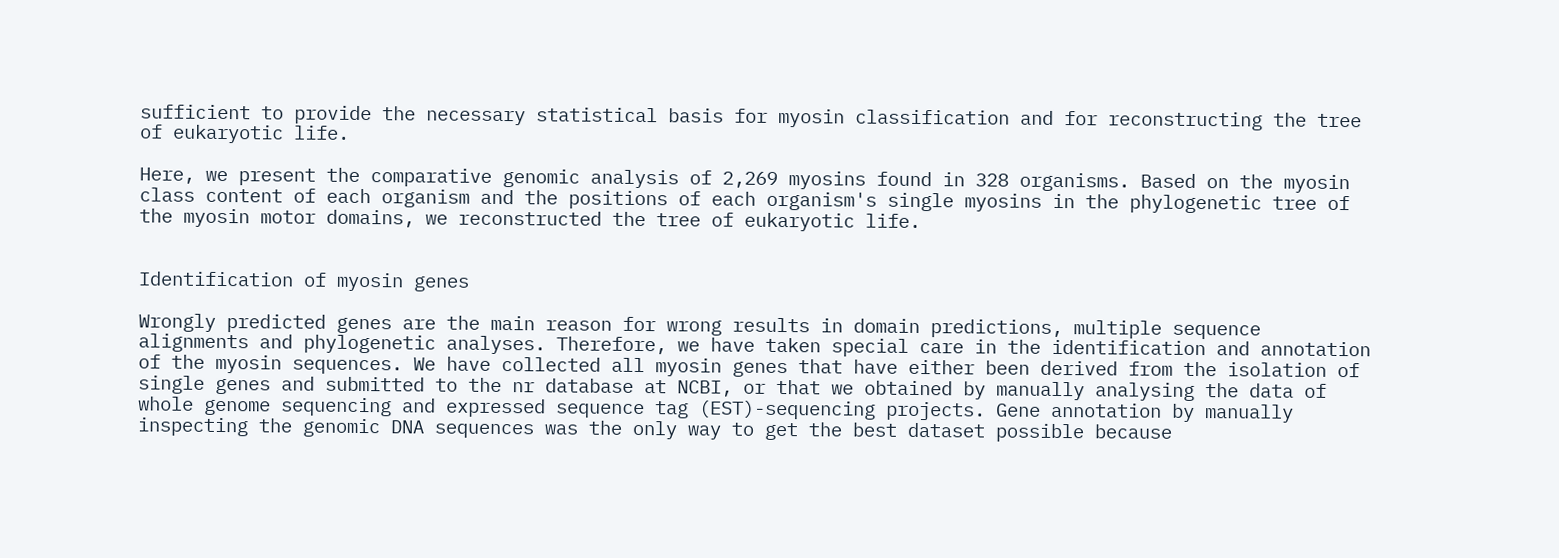sufficient to provide the necessary statistical basis for myosin classification and for reconstructing the tree of eukaryotic life.

Here, we present the comparative genomic analysis of 2,269 myosins found in 328 organisms. Based on the myosin class content of each organism and the positions of each organism's single myosins in the phylogenetic tree of the myosin motor domains, we reconstructed the tree of eukaryotic life.


Identification of myosin genes

Wrongly predicted genes are the main reason for wrong results in domain predictions, multiple sequence alignments and phylogenetic analyses. Therefore, we have taken special care in the identification and annotation of the myosin sequences. We have collected all myosin genes that have either been derived from the isolation of single genes and submitted to the nr database at NCBI, or that we obtained by manually analysing the data of whole genome sequencing and expressed sequence tag (EST)-sequencing projects. Gene annotation by manually inspecting the genomic DNA sequences was the only way to get the best dataset possible because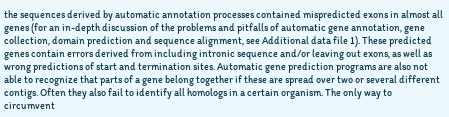the sequences derived by automatic annotation processes contained mispredicted exons in almost all genes (for an in-depth discussion of the problems and pitfalls of automatic gene annotation, gene collection, domain prediction and sequence alignment, see Additional data file 1). These predicted genes contain errors derived from including intronic sequence and/or leaving out exons, as well as wrong predictions of start and termination sites. Automatic gene prediction programs are also not able to recognize that parts of a gene belong together if these are spread over two or several different contigs. Often they also fail to identify all homologs in a certain organism. The only way to circumvent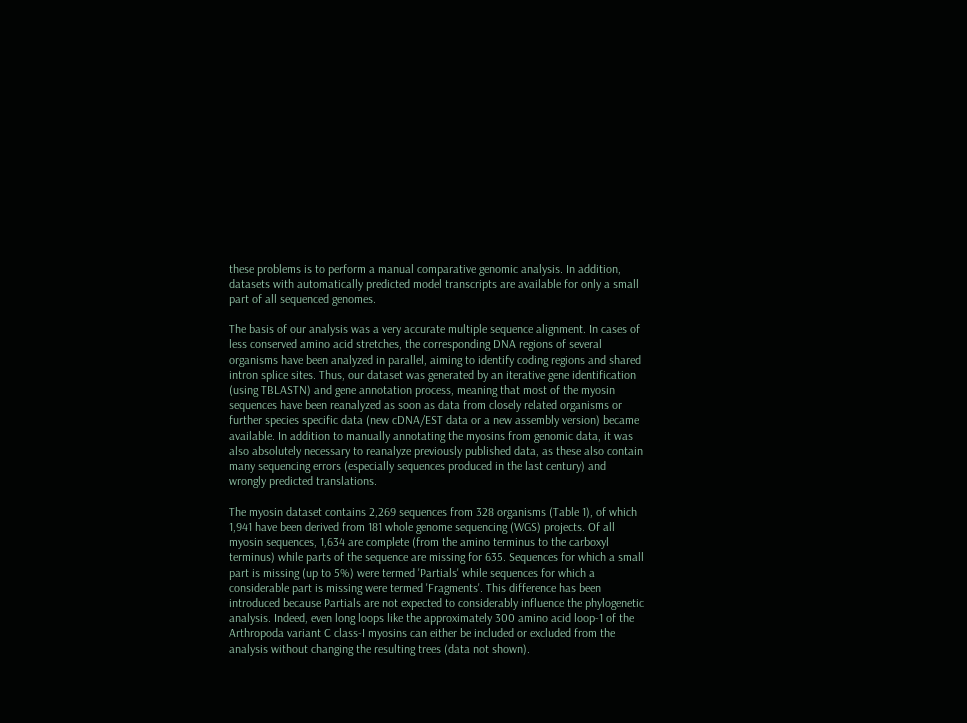these problems is to perform a manual comparative genomic analysis. In addition, datasets with automatically predicted model transcripts are available for only a small part of all sequenced genomes.

The basis of our analysis was a very accurate multiple sequence alignment. In cases of less conserved amino acid stretches, the corresponding DNA regions of several organisms have been analyzed in parallel, aiming to identify coding regions and shared intron splice sites. Thus, our dataset was generated by an iterative gene identification (using TBLASTN) and gene annotation process, meaning that most of the myosin sequences have been reanalyzed as soon as data from closely related organisms or further species specific data (new cDNA/EST data or a new assembly version) became available. In addition to manually annotating the myosins from genomic data, it was also absolutely necessary to reanalyze previously published data, as these also contain many sequencing errors (especially sequences produced in the last century) and wrongly predicted translations.

The myosin dataset contains 2,269 sequences from 328 organisms (Table 1), of which 1,941 have been derived from 181 whole genome sequencing (WGS) projects. Of all myosin sequences, 1,634 are complete (from the amino terminus to the carboxyl terminus) while parts of the sequence are missing for 635. Sequences for which a small part is missing (up to 5%) were termed 'Partials' while sequences for which a considerable part is missing were termed 'Fragments'. This difference has been introduced because Partials are not expected to considerably influence the phylogenetic analysis. Indeed, even long loops like the approximately 300 amino acid loop-1 of the Arthropoda variant C class-I myosins can either be included or excluded from the analysis without changing the resulting trees (data not shown).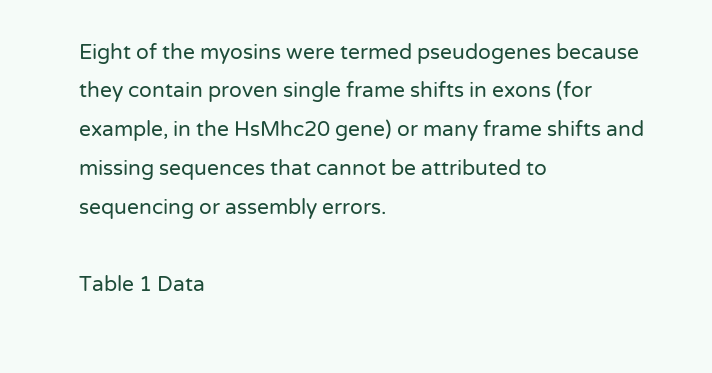Eight of the myosins were termed pseudogenes because they contain proven single frame shifts in exons (for example, in the HsMhc20 gene) or many frame shifts and missing sequences that cannot be attributed to sequencing or assembly errors.

Table 1 Data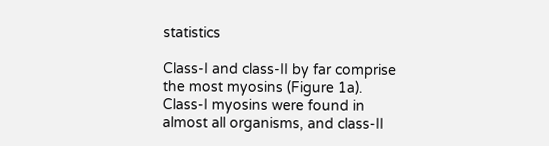statistics

Class-I and class-II by far comprise the most myosins (Figure 1a). Class-I myosins were found in almost all organisms, and class-II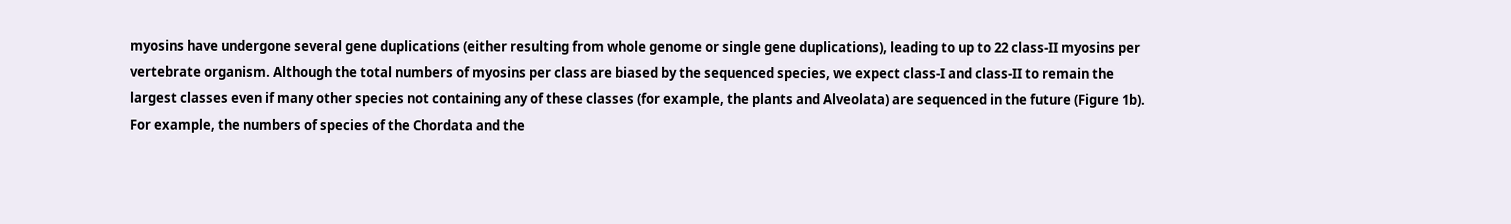myosins have undergone several gene duplications (either resulting from whole genome or single gene duplications), leading to up to 22 class-II myosins per vertebrate organism. Although the total numbers of myosins per class are biased by the sequenced species, we expect class-I and class-II to remain the largest classes even if many other species not containing any of these classes (for example, the plants and Alveolata) are sequenced in the future (Figure 1b). For example, the numbers of species of the Chordata and the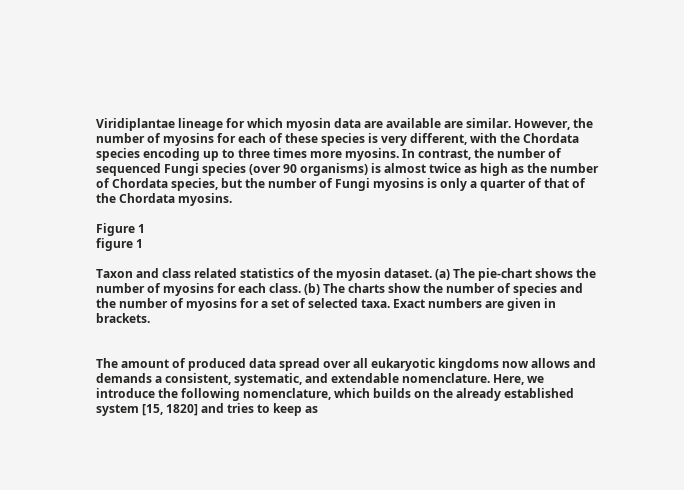Viridiplantae lineage for which myosin data are available are similar. However, the number of myosins for each of these species is very different, with the Chordata species encoding up to three times more myosins. In contrast, the number of sequenced Fungi species (over 90 organisms) is almost twice as high as the number of Chordata species, but the number of Fungi myosins is only a quarter of that of the Chordata myosins.

Figure 1
figure 1

Taxon and class related statistics of the myosin dataset. (a) The pie-chart shows the number of myosins for each class. (b) The charts show the number of species and the number of myosins for a set of selected taxa. Exact numbers are given in brackets.


The amount of produced data spread over all eukaryotic kingdoms now allows and demands a consistent, systematic, and extendable nomenclature. Here, we introduce the following nomenclature, which builds on the already established system [15, 1820] and tries to keep as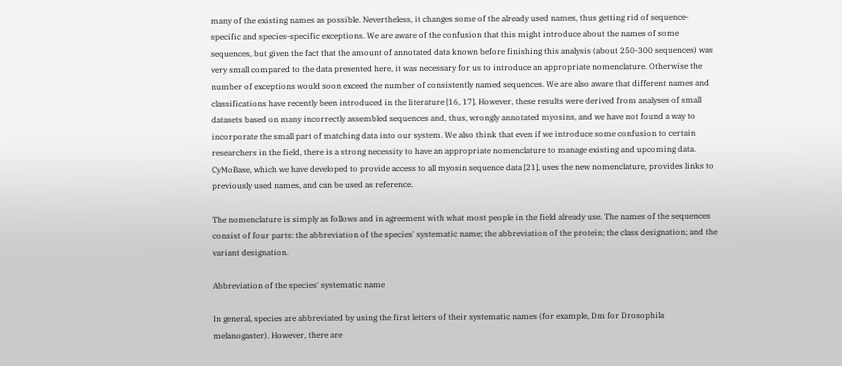many of the existing names as possible. Nevertheless, it changes some of the already used names, thus getting rid of sequence-specific and species-specific exceptions. We are aware of the confusion that this might introduce about the names of some sequences, but given the fact that the amount of annotated data known before finishing this analysis (about 250-300 sequences) was very small compared to the data presented here, it was necessary for us to introduce an appropriate nomenclature. Otherwise the number of exceptions would soon exceed the number of consistently named sequences. We are also aware that different names and classifications have recently been introduced in the literature [16, 17]. However, these results were derived from analyses of small datasets based on many incorrectly assembled sequences and, thus, wrongly annotated myosins, and we have not found a way to incorporate the small part of matching data into our system. We also think that even if we introduce some confusion to certain researchers in the field, there is a strong necessity to have an appropriate nomenclature to manage existing and upcoming data. CyMoBase, which we have developed to provide access to all myosin sequence data [21], uses the new nomenclature, provides links to previously used names, and can be used as reference.

The nomenclature is simply as follows and in agreement with what most people in the field already use. The names of the sequences consist of four parts: the abbreviation of the species' systematic name; the abbreviation of the protein; the class designation; and the variant designation.

Abbreviation of the species' systematic name

In general, species are abbreviated by using the first letters of their systematic names (for example, Dm for Drosophila melanogaster). However, there are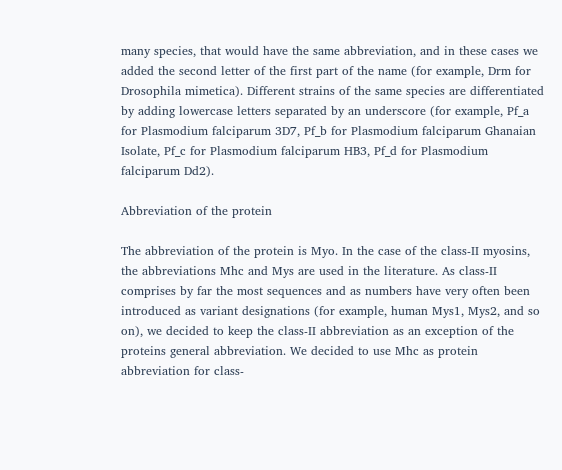many species, that would have the same abbreviation, and in these cases we added the second letter of the first part of the name (for example, Drm for Drosophila mimetica). Different strains of the same species are differentiated by adding lowercase letters separated by an underscore (for example, Pf_a for Plasmodium falciparum 3D7, Pf_b for Plasmodium falciparum Ghanaian Isolate, Pf_c for Plasmodium falciparum HB3, Pf_d for Plasmodium falciparum Dd2).

Abbreviation of the protein

The abbreviation of the protein is Myo. In the case of the class-II myosins, the abbreviations Mhc and Mys are used in the literature. As class-II comprises by far the most sequences and as numbers have very often been introduced as variant designations (for example, human Mys1, Mys2, and so on), we decided to keep the class-II abbreviation as an exception of the proteins general abbreviation. We decided to use Mhc as protein abbreviation for class-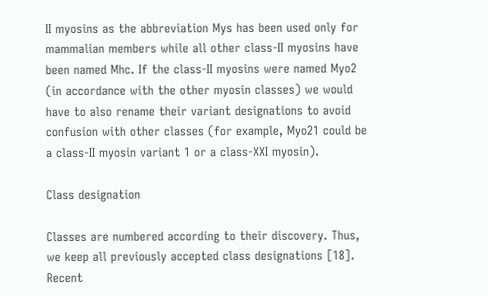II myosins as the abbreviation Mys has been used only for mammalian members while all other class-II myosins have been named Mhc. If the class-II myosins were named Myo2 (in accordance with the other myosin classes) we would have to also rename their variant designations to avoid confusion with other classes (for example, Myo21 could be a class-II myosin variant 1 or a class-XXI myosin).

Class designation

Classes are numbered according to their discovery. Thus, we keep all previously accepted class designations [18]. Recent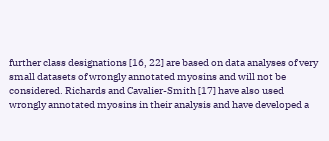further class designations [16, 22] are based on data analyses of very small datasets of wrongly annotated myosins and will not be considered. Richards and Cavalier-Smith [17] have also used wrongly annotated myosins in their analysis and have developed a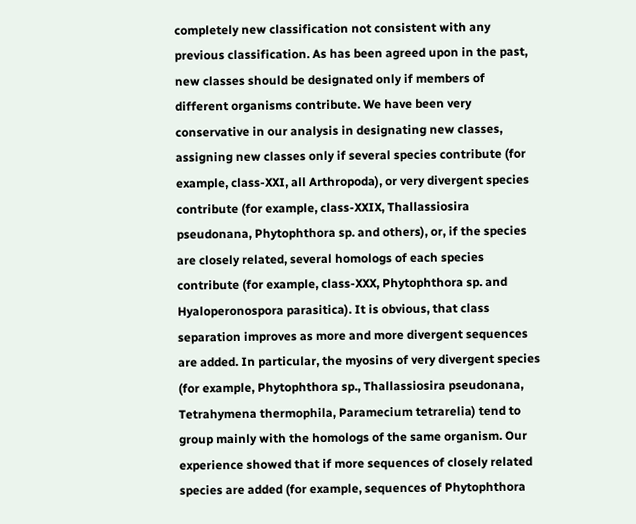completely new classification not consistent with any previous classification. As has been agreed upon in the past, new classes should be designated only if members of different organisms contribute. We have been very conservative in our analysis in designating new classes, assigning new classes only if several species contribute (for example, class-XXI, all Arthropoda), or very divergent species contribute (for example, class-XXIX, Thallassiosira pseudonana, Phytophthora sp. and others), or, if the species are closely related, several homologs of each species contribute (for example, class-XXX, Phytophthora sp. and Hyaloperonospora parasitica). It is obvious, that class separation improves as more and more divergent sequences are added. In particular, the myosins of very divergent species (for example, Phytophthora sp., Thallassiosira pseudonana, Tetrahymena thermophila, Paramecium tetrarelia) tend to group mainly with the homologs of the same organism. Our experience showed that if more sequences of closely related species are added (for example, sequences of Phytophthora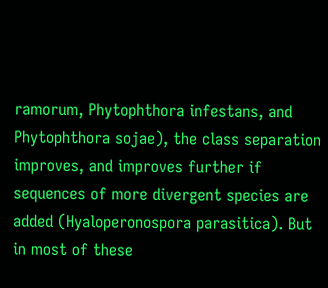ramorum, Phytophthora infestans, and Phytophthora sojae), the class separation improves, and improves further if sequences of more divergent species are added (Hyaloperonospora parasitica). But in most of these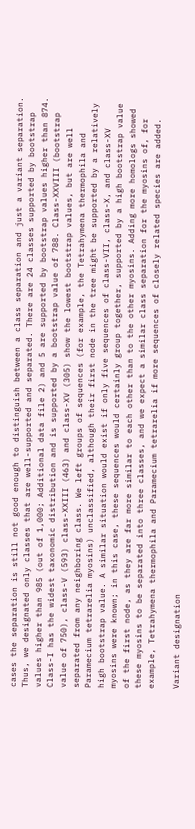cases the separation is still not good enough to distinguish between a class separation and just a variant separation. Thus, we designated only classes that are well-supported and separated. There are 24 classes supported by bootstrap values higher than 985 (out of 1,000; Additional data file 2) and 5 are supported by bootstrap values higher than 874. Class-I has the widest taxonomic distribution and is supported by a bootstrap value of 788. Class-XXVIII (bootstrap value of 750), class-V (593) class-XXIII (463) and class-XV (305) show the lowest bootstrap values, but are well separated from any neighboring class. We left groups of sequences (for example, the Tetrahymena thermophila and Paramecium tetrarelia myosins) unclassified, although their first node in the tree might be supported by a relatively high bootstrap value. A similar situation would exist if only five sequences of class-VII, class-X, and class-XV myosins were known; in this case, these sequences would certainly group together, supported by a high bootstrap value of the first node, as they are far more similar to each other than to the other myosins. Adding more homologs showed these myosins to be separated into three classes, and we expect a similar class separation for the myosins of, for example, Tetrahymena thermophila and Paramecium tetrarelia if more sequences of closely related species are added.

Variant designation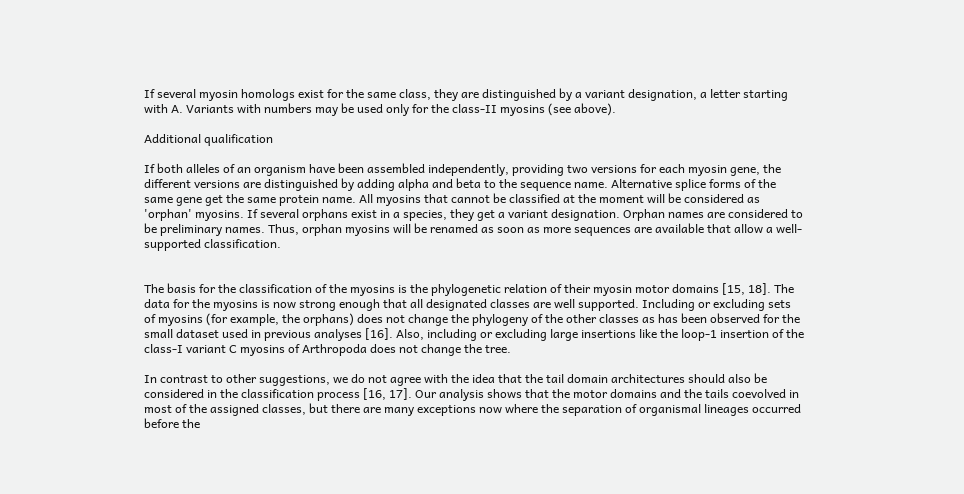If several myosin homologs exist for the same class, they are distinguished by a variant designation, a letter starting with A. Variants with numbers may be used only for the class-II myosins (see above).

Additional qualification

If both alleles of an organism have been assembled independently, providing two versions for each myosin gene, the different versions are distinguished by adding alpha and beta to the sequence name. Alternative splice forms of the same gene get the same protein name. All myosins that cannot be classified at the moment will be considered as 'orphan' myosins. If several orphans exist in a species, they get a variant designation. Orphan names are considered to be preliminary names. Thus, orphan myosins will be renamed as soon as more sequences are available that allow a well-supported classification.


The basis for the classification of the myosins is the phylogenetic relation of their myosin motor domains [15, 18]. The data for the myosins is now strong enough that all designated classes are well supported. Including or excluding sets of myosins (for example, the orphans) does not change the phylogeny of the other classes as has been observed for the small dataset used in previous analyses [16]. Also, including or excluding large insertions like the loop-1 insertion of the class-I variant C myosins of Arthropoda does not change the tree.

In contrast to other suggestions, we do not agree with the idea that the tail domain architectures should also be considered in the classification process [16, 17]. Our analysis shows that the motor domains and the tails coevolved in most of the assigned classes, but there are many exceptions now where the separation of organismal lineages occurred before the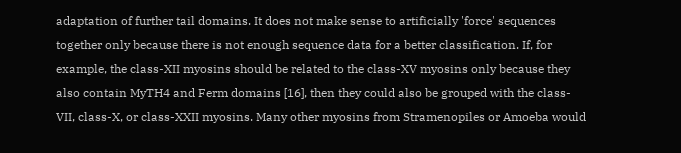adaptation of further tail domains. It does not make sense to artificially 'force' sequences together only because there is not enough sequence data for a better classification. If, for example, the class-XII myosins should be related to the class-XV myosins only because they also contain MyTH4 and Ferm domains [16], then they could also be grouped with the class-VII, class-X, or class-XXII myosins. Many other myosins from Stramenopiles or Amoeba would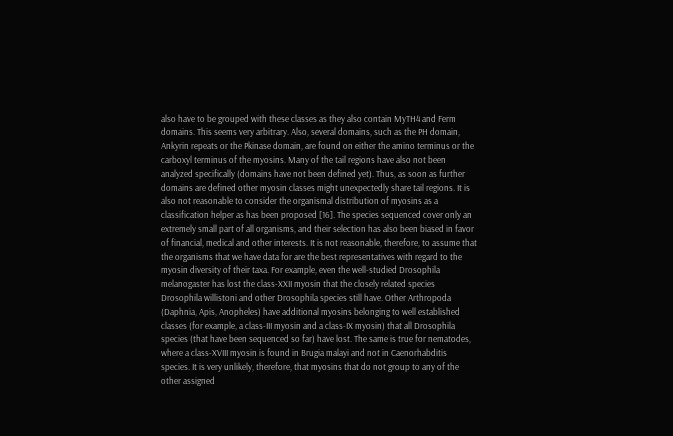also have to be grouped with these classes as they also contain MyTH4 and Ferm domains. This seems very arbitrary. Also, several domains, such as the PH domain, Ankyrin repeats or the Pkinase domain, are found on either the amino terminus or the carboxyl terminus of the myosins. Many of the tail regions have also not been analyzed specifically (domains have not been defined yet). Thus, as soon as further domains are defined other myosin classes might unexpectedly share tail regions. It is also not reasonable to consider the organismal distribution of myosins as a classification helper as has been proposed [16]. The species sequenced cover only an extremely small part of all organisms, and their selection has also been biased in favor of financial, medical and other interests. It is not reasonable, therefore, to assume that the organisms that we have data for are the best representatives with regard to the myosin diversity of their taxa. For example, even the well-studied Drosophila melanogaster has lost the class-XXII myosin that the closely related species Drosophila willistoni and other Drosophila species still have. Other Arthropoda (Daphnia, Apis, Anopheles) have additional myosins belonging to well established classes (for example, a class-III myosin and a class-IX myosin) that all Drosophila species (that have been sequenced so far) have lost. The same is true for nematodes, where a class-XVIII myosin is found in Brugia malayi and not in Caenorhabditis species. It is very unlikely, therefore, that myosins that do not group to any of the other assigned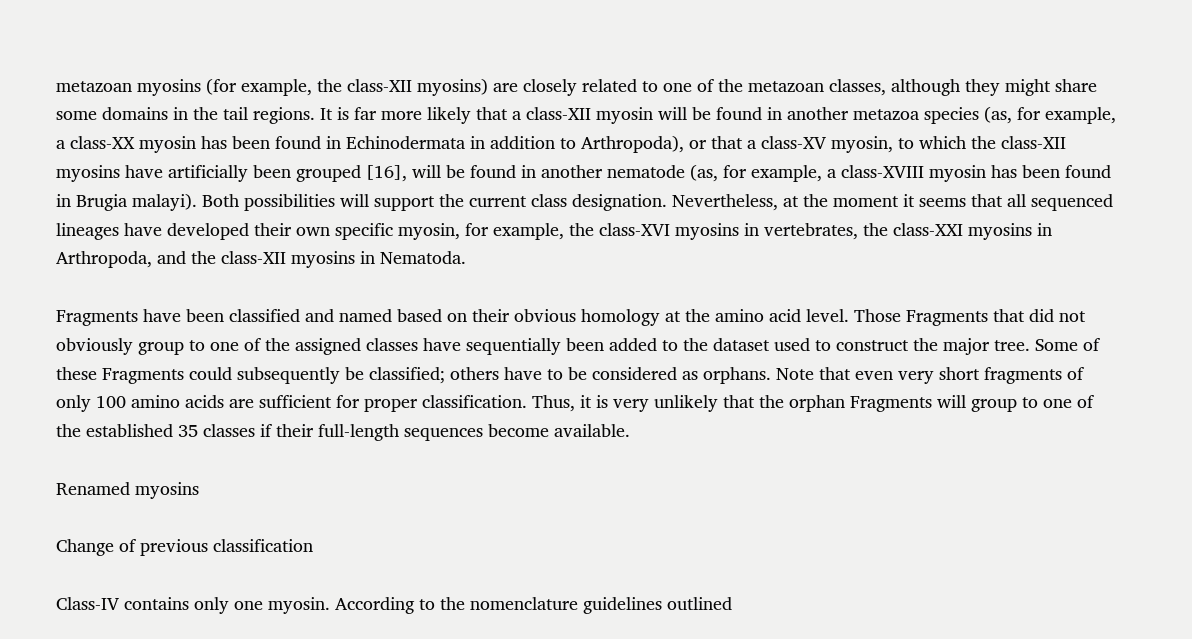metazoan myosins (for example, the class-XII myosins) are closely related to one of the metazoan classes, although they might share some domains in the tail regions. It is far more likely that a class-XII myosin will be found in another metazoa species (as, for example, a class-XX myosin has been found in Echinodermata in addition to Arthropoda), or that a class-XV myosin, to which the class-XII myosins have artificially been grouped [16], will be found in another nematode (as, for example, a class-XVIII myosin has been found in Brugia malayi). Both possibilities will support the current class designation. Nevertheless, at the moment it seems that all sequenced lineages have developed their own specific myosin, for example, the class-XVI myosins in vertebrates, the class-XXI myosins in Arthropoda, and the class-XII myosins in Nematoda.

Fragments have been classified and named based on their obvious homology at the amino acid level. Those Fragments that did not obviously group to one of the assigned classes have sequentially been added to the dataset used to construct the major tree. Some of these Fragments could subsequently be classified; others have to be considered as orphans. Note that even very short fragments of only 100 amino acids are sufficient for proper classification. Thus, it is very unlikely that the orphan Fragments will group to one of the established 35 classes if their full-length sequences become available.

Renamed myosins

Change of previous classification

Class-IV contains only one myosin. According to the nomenclature guidelines outlined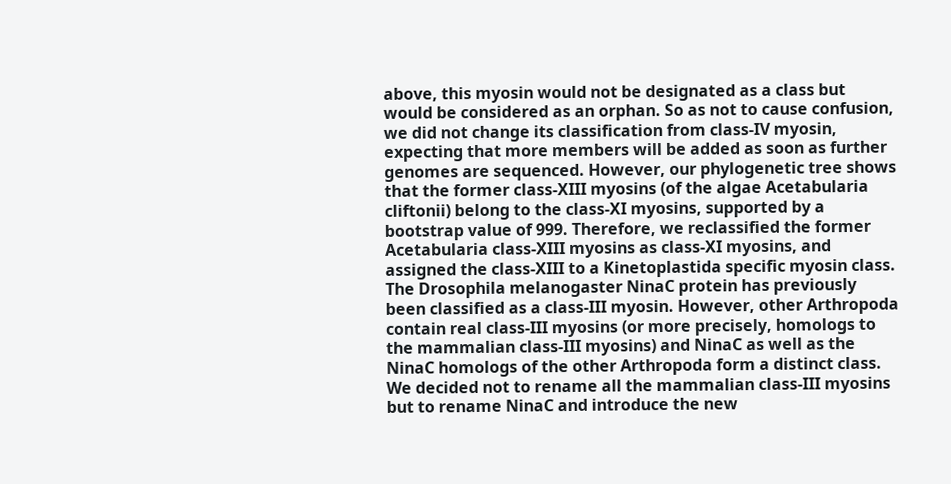above, this myosin would not be designated as a class but would be considered as an orphan. So as not to cause confusion, we did not change its classification from class-IV myosin, expecting that more members will be added as soon as further genomes are sequenced. However, our phylogenetic tree shows that the former class-XIII myosins (of the algae Acetabularia cliftonii) belong to the class-XI myosins, supported by a bootstrap value of 999. Therefore, we reclassified the former Acetabularia class-XIII myosins as class-XI myosins, and assigned the class-XIII to a Kinetoplastida specific myosin class. The Drosophila melanogaster NinaC protein has previously been classified as a class-III myosin. However, other Arthropoda contain real class-III myosins (or more precisely, homologs to the mammalian class-III myosins) and NinaC as well as the NinaC homologs of the other Arthropoda form a distinct class. We decided not to rename all the mammalian class-III myosins but to rename NinaC and introduce the new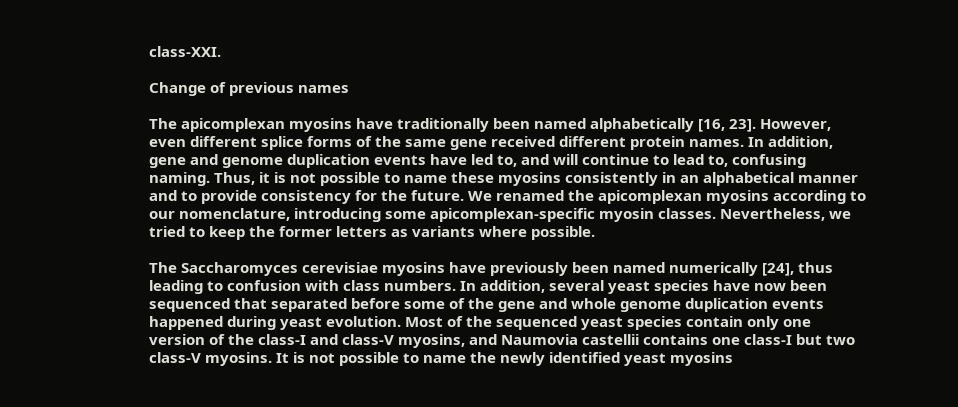class-XXI.

Change of previous names

The apicomplexan myosins have traditionally been named alphabetically [16, 23]. However, even different splice forms of the same gene received different protein names. In addition, gene and genome duplication events have led to, and will continue to lead to, confusing naming. Thus, it is not possible to name these myosins consistently in an alphabetical manner and to provide consistency for the future. We renamed the apicomplexan myosins according to our nomenclature, introducing some apicomplexan-specific myosin classes. Nevertheless, we tried to keep the former letters as variants where possible.

The Saccharomyces cerevisiae myosins have previously been named numerically [24], thus leading to confusion with class numbers. In addition, several yeast species have now been sequenced that separated before some of the gene and whole genome duplication events happened during yeast evolution. Most of the sequenced yeast species contain only one version of the class-I and class-V myosins, and Naumovia castellii contains one class-I but two class-V myosins. It is not possible to name the newly identified yeast myosins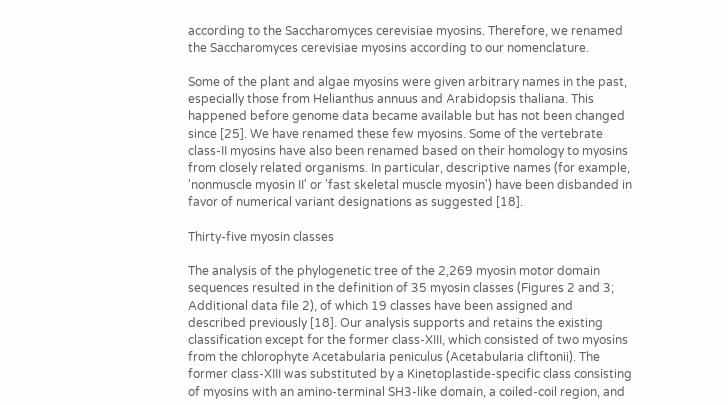according to the Saccharomyces cerevisiae myosins. Therefore, we renamed the Saccharomyces cerevisiae myosins according to our nomenclature.

Some of the plant and algae myosins were given arbitrary names in the past, especially those from Helianthus annuus and Arabidopsis thaliana. This happened before genome data became available but has not been changed since [25]. We have renamed these few myosins. Some of the vertebrate class-II myosins have also been renamed based on their homology to myosins from closely related organisms. In particular, descriptive names (for example, 'nonmuscle myosin II' or 'fast skeletal muscle myosin') have been disbanded in favor of numerical variant designations as suggested [18].

Thirty-five myosin classes

The analysis of the phylogenetic tree of the 2,269 myosin motor domain sequences resulted in the definition of 35 myosin classes (Figures 2 and 3; Additional data file 2), of which 19 classes have been assigned and described previously [18]. Our analysis supports and retains the existing classification except for the former class-XIII, which consisted of two myosins from the chlorophyte Acetabularia peniculus (Acetabularia cliftonii). The former class-XIII was substituted by a Kinetoplastide-specific class consisting of myosins with an amino-terminal SH3-like domain, a coiled-coil region, and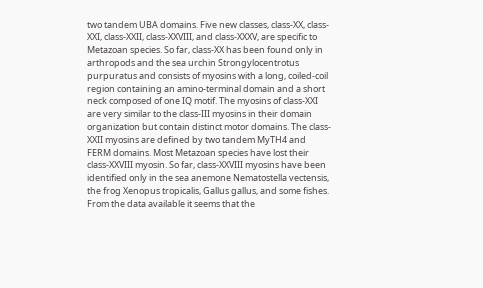two tandem UBA domains. Five new classes, class-XX, class-XXI, class-XXII, class-XXVIII, and class-XXXV, are specific to Metazoan species. So far, class-XX has been found only in arthropods and the sea urchin Strongylocentrotus purpuratus and consists of myosins with a long, coiled-coil region containing an amino-terminal domain and a short neck composed of one IQ motif. The myosins of class-XXI are very similar to the class-III myosins in their domain organization but contain distinct motor domains. The class-XXII myosins are defined by two tandem MyTH4 and FERM domains. Most Metazoan species have lost their class-XXVIII myosin. So far, class-XXVIII myosins have been identified only in the sea anemone Nematostella vectensis, the frog Xenopus tropicalis, Gallus gallus, and some fishes. From the data available it seems that the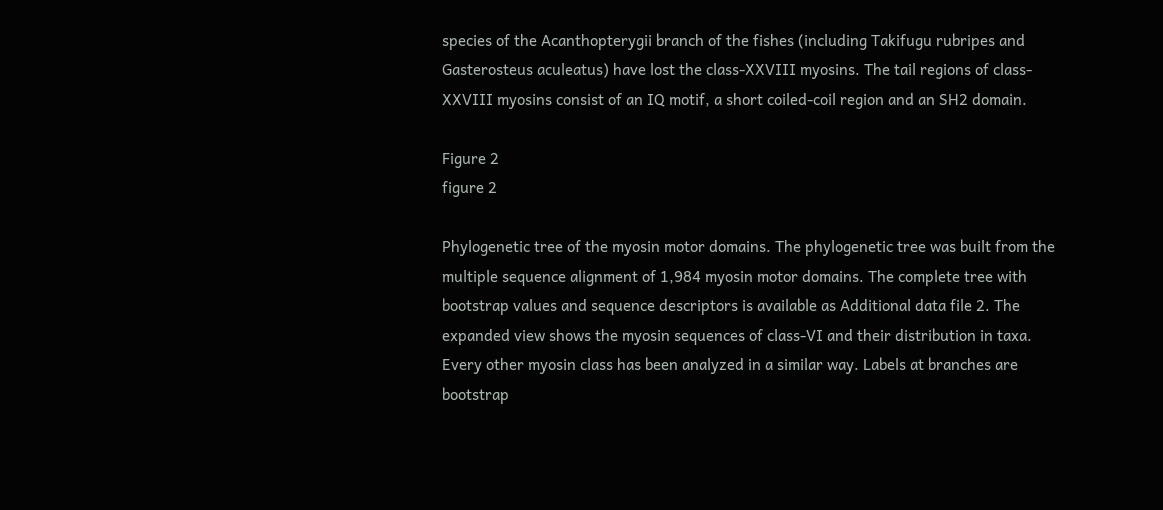species of the Acanthopterygii branch of the fishes (including Takifugu rubripes and Gasterosteus aculeatus) have lost the class-XXVIII myosins. The tail regions of class-XXVIII myosins consist of an IQ motif, a short coiled-coil region and an SH2 domain.

Figure 2
figure 2

Phylogenetic tree of the myosin motor domains. The phylogenetic tree was built from the multiple sequence alignment of 1,984 myosin motor domains. The complete tree with bootstrap values and sequence descriptors is available as Additional data file 2. The expanded view shows the myosin sequences of class-VI and their distribution in taxa. Every other myosin class has been analyzed in a similar way. Labels at branches are bootstrap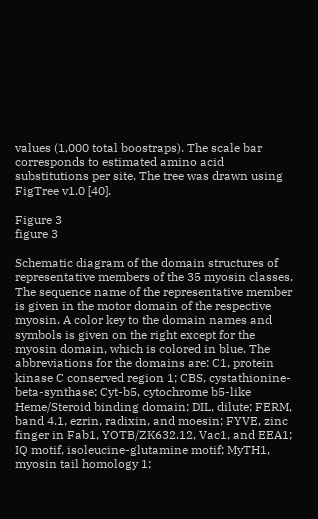values (1,000 total boostraps). The scale bar corresponds to estimated amino acid substitutions per site. The tree was drawn using FigTree v1.0 [40].

Figure 3
figure 3

Schematic diagram of the domain structures of representative members of the 35 myosin classes. The sequence name of the representative member is given in the motor domain of the respective myosin. A color key to the domain names and symbols is given on the right except for the myosin domain, which is colored in blue. The abbreviations for the domains are: C1, protein kinase C conserved region 1; CBS, cystathionine-beta-synthase; Cyt-b5, cytochrome b5-like Heme/Steroid binding domain; DIL, dilute; FERM, band 4.1, ezrin, radixin, and moesin; FYVE, zinc finger in Fab1, YOTB/ZK632.12, Vac1, and EEA1; IQ motif, isoleucine-glutamine motif; MyTH1, myosin tail homology 1;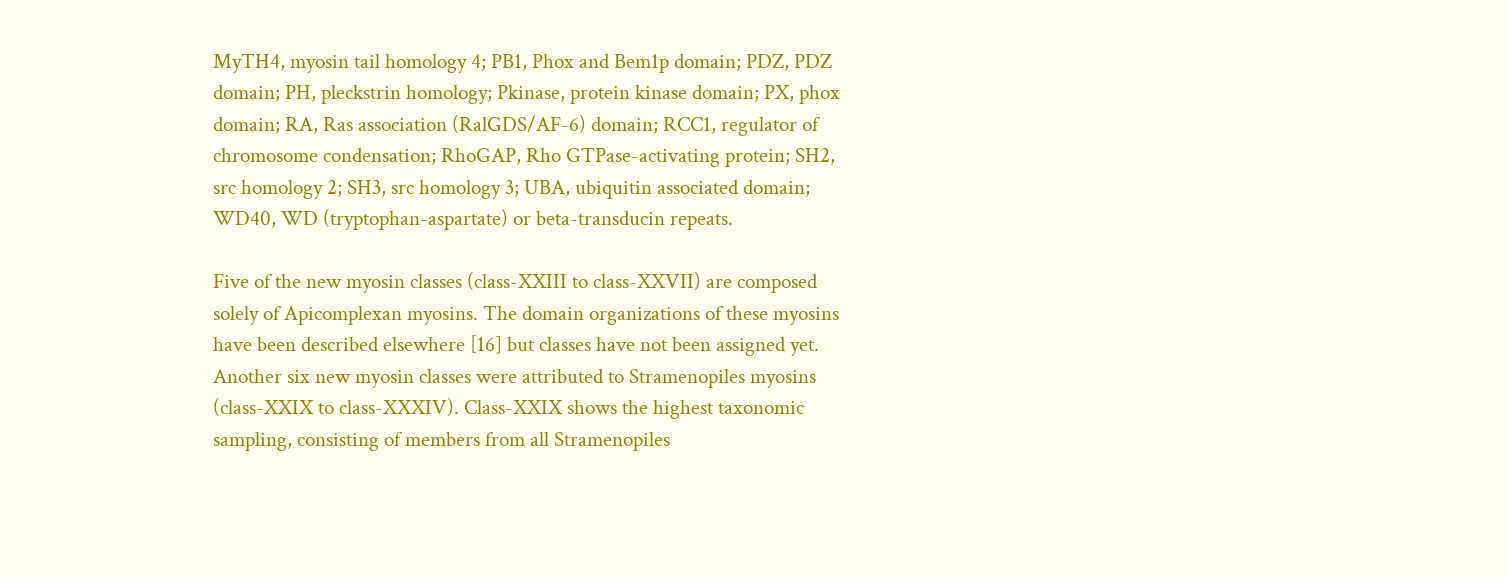MyTH4, myosin tail homology 4; PB1, Phox and Bem1p domain; PDZ, PDZ domain; PH, pleckstrin homology; Pkinase, protein kinase domain; PX, phox domain; RA, Ras association (RalGDS/AF-6) domain; RCC1, regulator of chromosome condensation; RhoGAP, Rho GTPase-activating protein; SH2, src homology 2; SH3, src homology 3; UBA, ubiquitin associated domain; WD40, WD (tryptophan-aspartate) or beta-transducin repeats.

Five of the new myosin classes (class-XXIII to class-XXVII) are composed solely of Apicomplexan myosins. The domain organizations of these myosins have been described elsewhere [16] but classes have not been assigned yet. Another six new myosin classes were attributed to Stramenopiles myosins (class-XXIX to class-XXXIV). Class-XXIX shows the highest taxonomic sampling, consisting of members from all Stramenopiles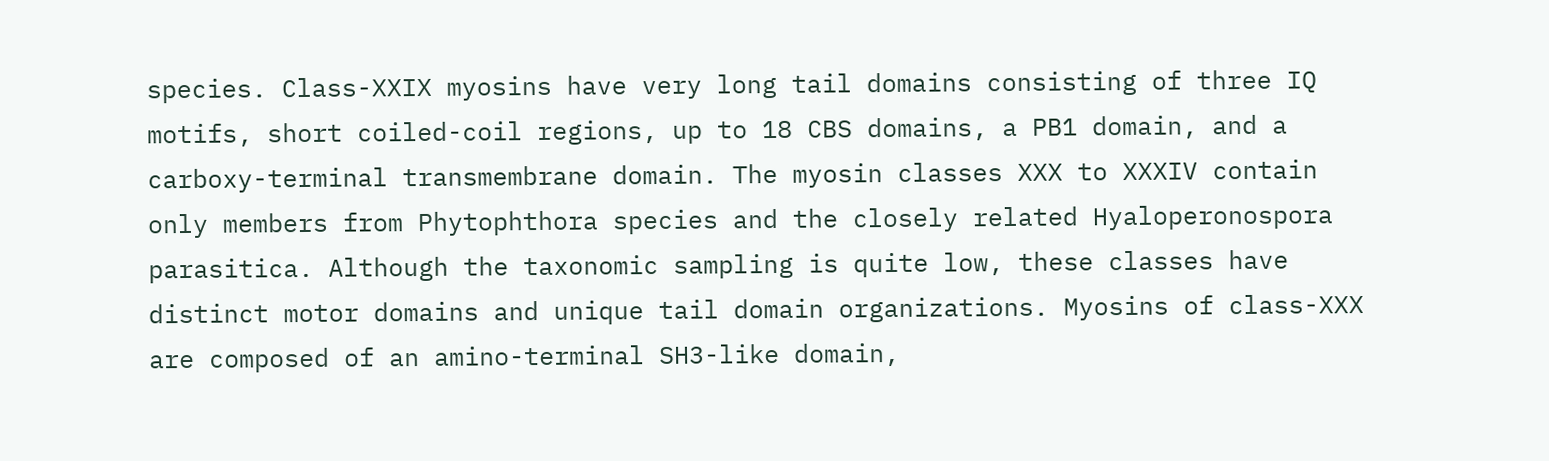species. Class-XXIX myosins have very long tail domains consisting of three IQ motifs, short coiled-coil regions, up to 18 CBS domains, a PB1 domain, and a carboxy-terminal transmembrane domain. The myosin classes XXX to XXXIV contain only members from Phytophthora species and the closely related Hyaloperonospora parasitica. Although the taxonomic sampling is quite low, these classes have distinct motor domains and unique tail domain organizations. Myosins of class-XXX are composed of an amino-terminal SH3-like domain,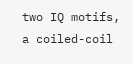two IQ motifs, a coiled-coil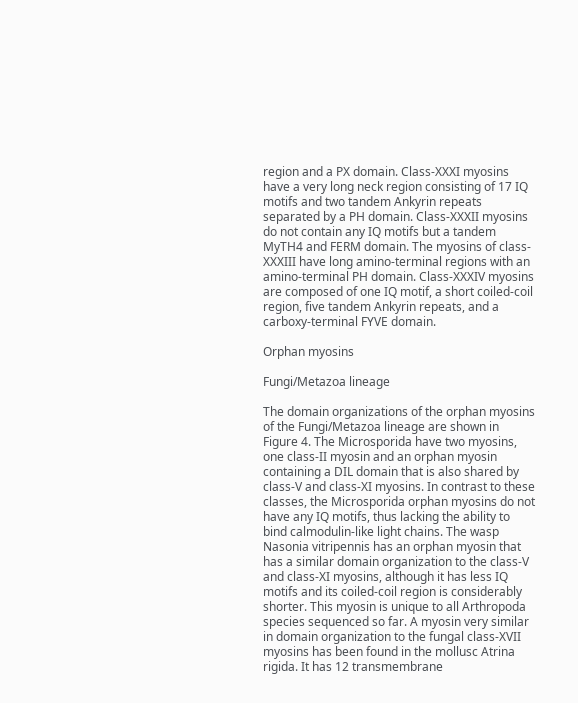region and a PX domain. Class-XXXI myosins have a very long neck region consisting of 17 IQ motifs and two tandem Ankyrin repeats separated by a PH domain. Class-XXXII myosins do not contain any IQ motifs but a tandem MyTH4 and FERM domain. The myosins of class-XXXIII have long amino-terminal regions with an amino-terminal PH domain. Class-XXXIV myosins are composed of one IQ motif, a short coiled-coil region, five tandem Ankyrin repeats, and a carboxy-terminal FYVE domain.

Orphan myosins

Fungi/Metazoa lineage

The domain organizations of the orphan myosins of the Fungi/Metazoa lineage are shown in Figure 4. The Microsporida have two myosins, one class-II myosin and an orphan myosin containing a DIL domain that is also shared by class-V and class-XI myosins. In contrast to these classes, the Microsporida orphan myosins do not have any IQ motifs, thus lacking the ability to bind calmodulin-like light chains. The wasp Nasonia vitripennis has an orphan myosin that has a similar domain organization to the class-V and class-XI myosins, although it has less IQ motifs and its coiled-coil region is considerably shorter. This myosin is unique to all Arthropoda species sequenced so far. A myosin very similar in domain organization to the fungal class-XVII myosins has been found in the mollusc Atrina rigida. It has 12 transmembrane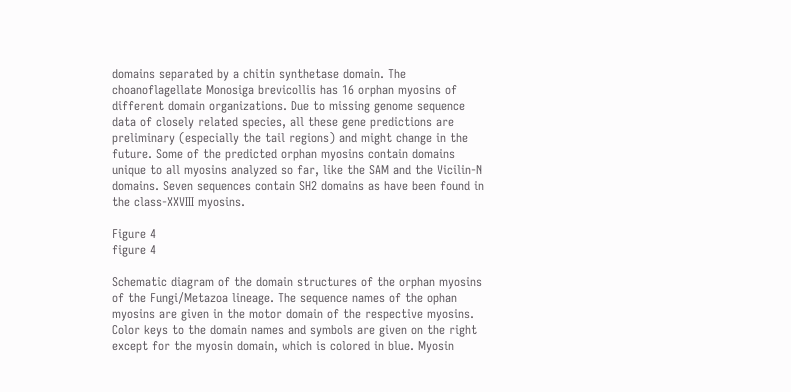domains separated by a chitin synthetase domain. The choanoflagellate Monosiga brevicollis has 16 orphan myosins of different domain organizations. Due to missing genome sequence data of closely related species, all these gene predictions are preliminary (especially the tail regions) and might change in the future. Some of the predicted orphan myosins contain domains unique to all myosins analyzed so far, like the SAM and the Vicilin-N domains. Seven sequences contain SH2 domains as have been found in the class-XXVIII myosins.

Figure 4
figure 4

Schematic diagram of the domain structures of the orphan myosins of the Fungi/Metazoa lineage. The sequence names of the ophan myosins are given in the motor domain of the respective myosins. Color keys to the domain names and symbols are given on the right except for the myosin domain, which is colored in blue. Myosin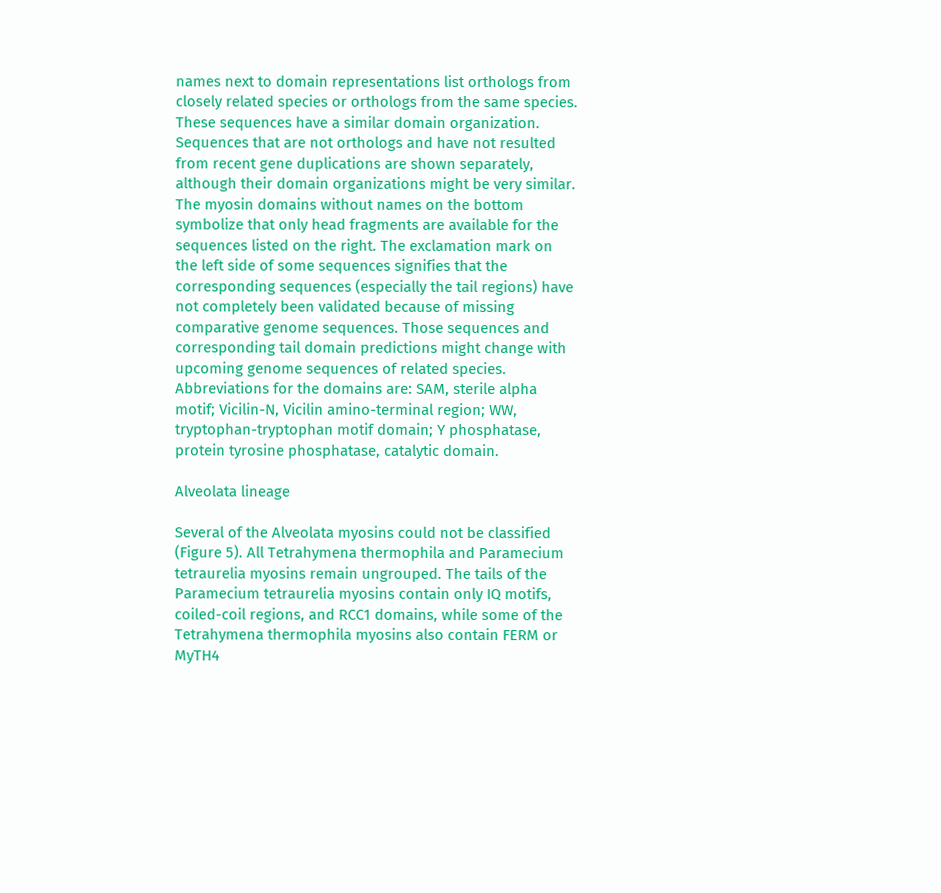names next to domain representations list orthologs from closely related species or orthologs from the same species. These sequences have a similar domain organization. Sequences that are not orthologs and have not resulted from recent gene duplications are shown separately, although their domain organizations might be very similar. The myosin domains without names on the bottom symbolize that only head fragments are available for the sequences listed on the right. The exclamation mark on the left side of some sequences signifies that the corresponding sequences (especially the tail regions) have not completely been validated because of missing comparative genome sequences. Those sequences and corresponding tail domain predictions might change with upcoming genome sequences of related species. Abbreviations for the domains are: SAM, sterile alpha motif; Vicilin-N, Vicilin amino-terminal region; WW, tryptophan-tryptophan motif domain; Y phosphatase, protein tyrosine phosphatase, catalytic domain.

Alveolata lineage

Several of the Alveolata myosins could not be classified (Figure 5). All Tetrahymena thermophila and Paramecium tetraurelia myosins remain ungrouped. The tails of the Paramecium tetraurelia myosins contain only IQ motifs, coiled-coil regions, and RCC1 domains, while some of the Tetrahymena thermophila myosins also contain FERM or MyTH4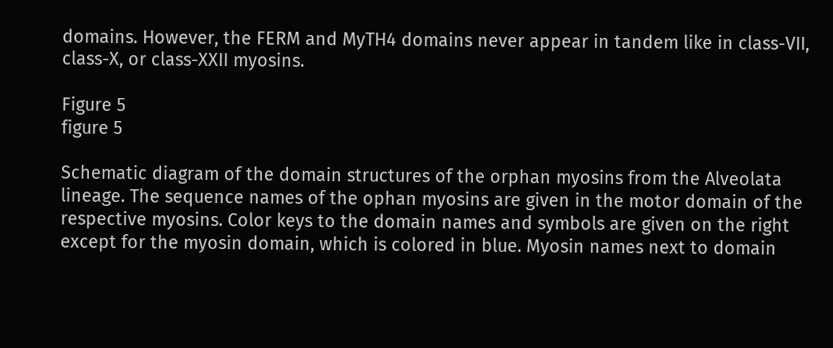domains. However, the FERM and MyTH4 domains never appear in tandem like in class-VII, class-X, or class-XXII myosins.

Figure 5
figure 5

Schematic diagram of the domain structures of the orphan myosins from the Alveolata lineage. The sequence names of the ophan myosins are given in the motor domain of the respective myosins. Color keys to the domain names and symbols are given on the right except for the myosin domain, which is colored in blue. Myosin names next to domain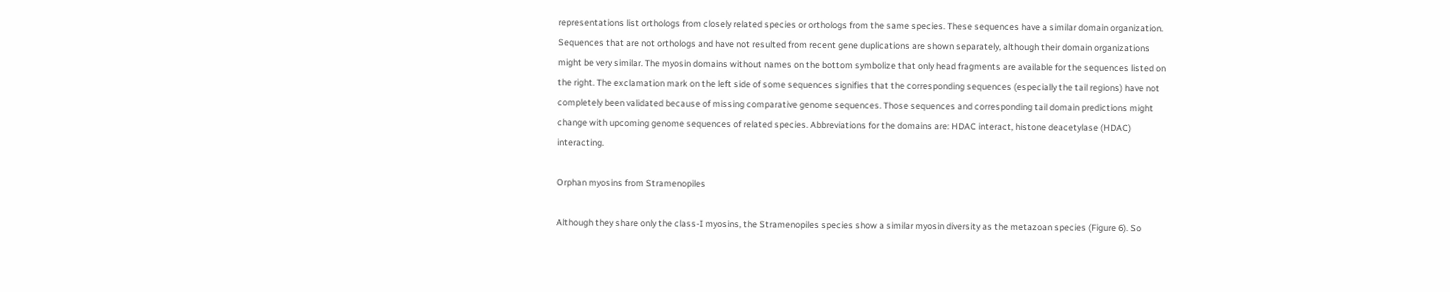representations list orthologs from closely related species or orthologs from the same species. These sequences have a similar domain organization. Sequences that are not orthologs and have not resulted from recent gene duplications are shown separately, although their domain organizations might be very similar. The myosin domains without names on the bottom symbolize that only head fragments are available for the sequences listed on the right. The exclamation mark on the left side of some sequences signifies that the corresponding sequences (especially the tail regions) have not completely been validated because of missing comparative genome sequences. Those sequences and corresponding tail domain predictions might change with upcoming genome sequences of related species. Abbreviations for the domains are: HDAC interact, histone deacetylase (HDAC) interacting.

Orphan myosins from Stramenopiles

Although they share only the class-I myosins, the Stramenopiles species show a similar myosin diversity as the metazoan species (Figure 6). So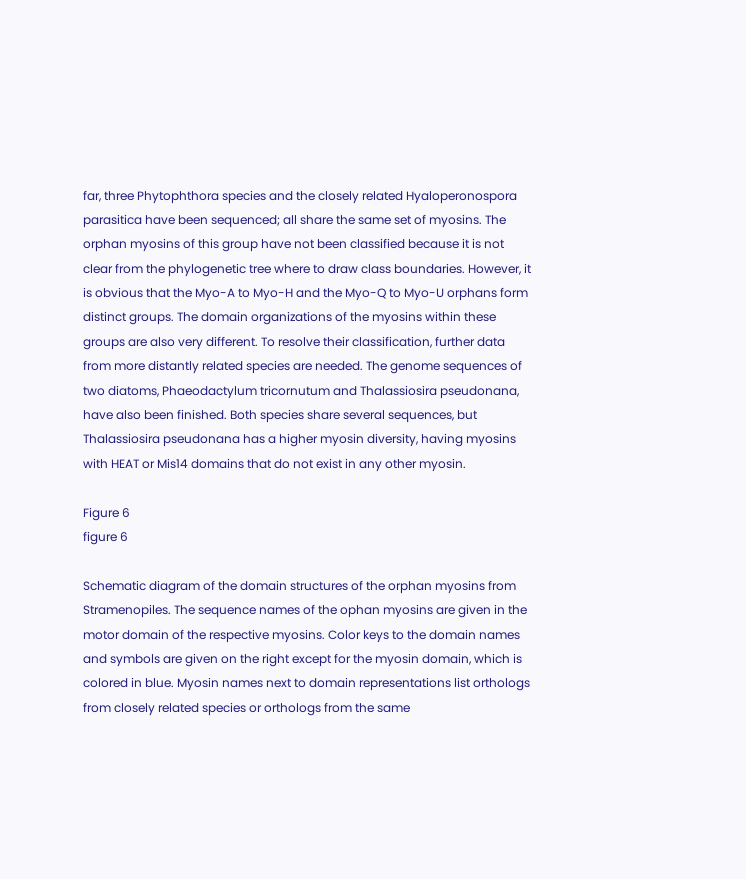far, three Phytophthora species and the closely related Hyaloperonospora parasitica have been sequenced; all share the same set of myosins. The orphan myosins of this group have not been classified because it is not clear from the phylogenetic tree where to draw class boundaries. However, it is obvious that the Myo-A to Myo-H and the Myo-Q to Myo-U orphans form distinct groups. The domain organizations of the myosins within these groups are also very different. To resolve their classification, further data from more distantly related species are needed. The genome sequences of two diatoms, Phaeodactylum tricornutum and Thalassiosira pseudonana, have also been finished. Both species share several sequences, but Thalassiosira pseudonana has a higher myosin diversity, having myosins with HEAT or Mis14 domains that do not exist in any other myosin.

Figure 6
figure 6

Schematic diagram of the domain structures of the orphan myosins from Stramenopiles. The sequence names of the ophan myosins are given in the motor domain of the respective myosins. Color keys to the domain names and symbols are given on the right except for the myosin domain, which is colored in blue. Myosin names next to domain representations list orthologs from closely related species or orthologs from the same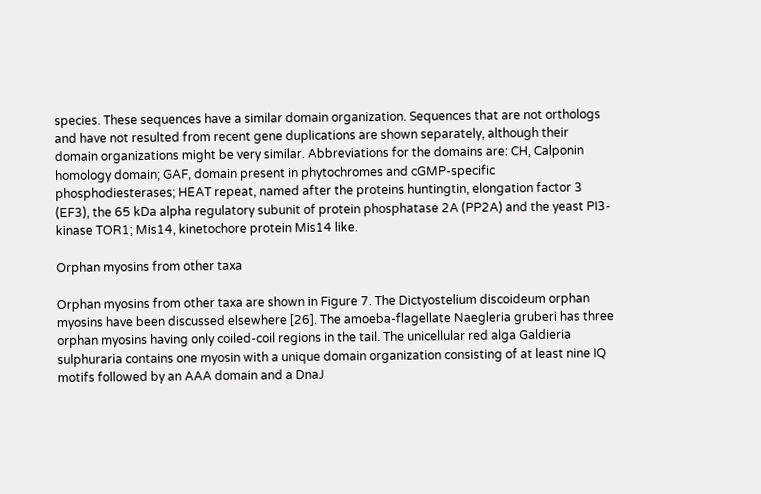species. These sequences have a similar domain organization. Sequences that are not orthologs and have not resulted from recent gene duplications are shown separately, although their domain organizations might be very similar. Abbreviations for the domains are: CH, Calponin homology domain; GAF, domain present in phytochromes and cGMP-specific phosphodiesterases; HEAT repeat, named after the proteins huntingtin, elongation factor 3 (EF3), the 65 kDa alpha regulatory subunit of protein phosphatase 2A (PP2A) and the yeast PI3-kinase TOR1; Mis14, kinetochore protein Mis14 like.

Orphan myosins from other taxa

Orphan myosins from other taxa are shown in Figure 7. The Dictyostelium discoideum orphan myosins have been discussed elsewhere [26]. The amoeba-flagellate Naegleria gruberi has three orphan myosins having only coiled-coil regions in the tail. The unicellular red alga Galdieria sulphuraria contains one myosin with a unique domain organization consisting of at least nine IQ motifs followed by an AAA domain and a DnaJ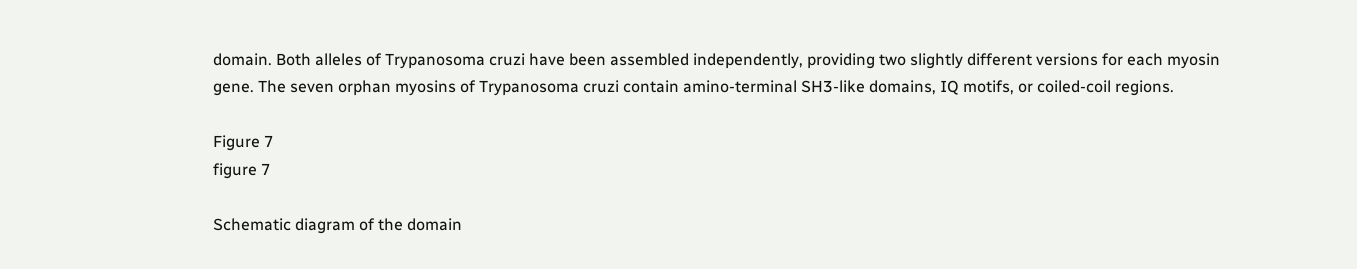domain. Both alleles of Trypanosoma cruzi have been assembled independently, providing two slightly different versions for each myosin gene. The seven orphan myosins of Trypanosoma cruzi contain amino-terminal SH3-like domains, IQ motifs, or coiled-coil regions.

Figure 7
figure 7

Schematic diagram of the domain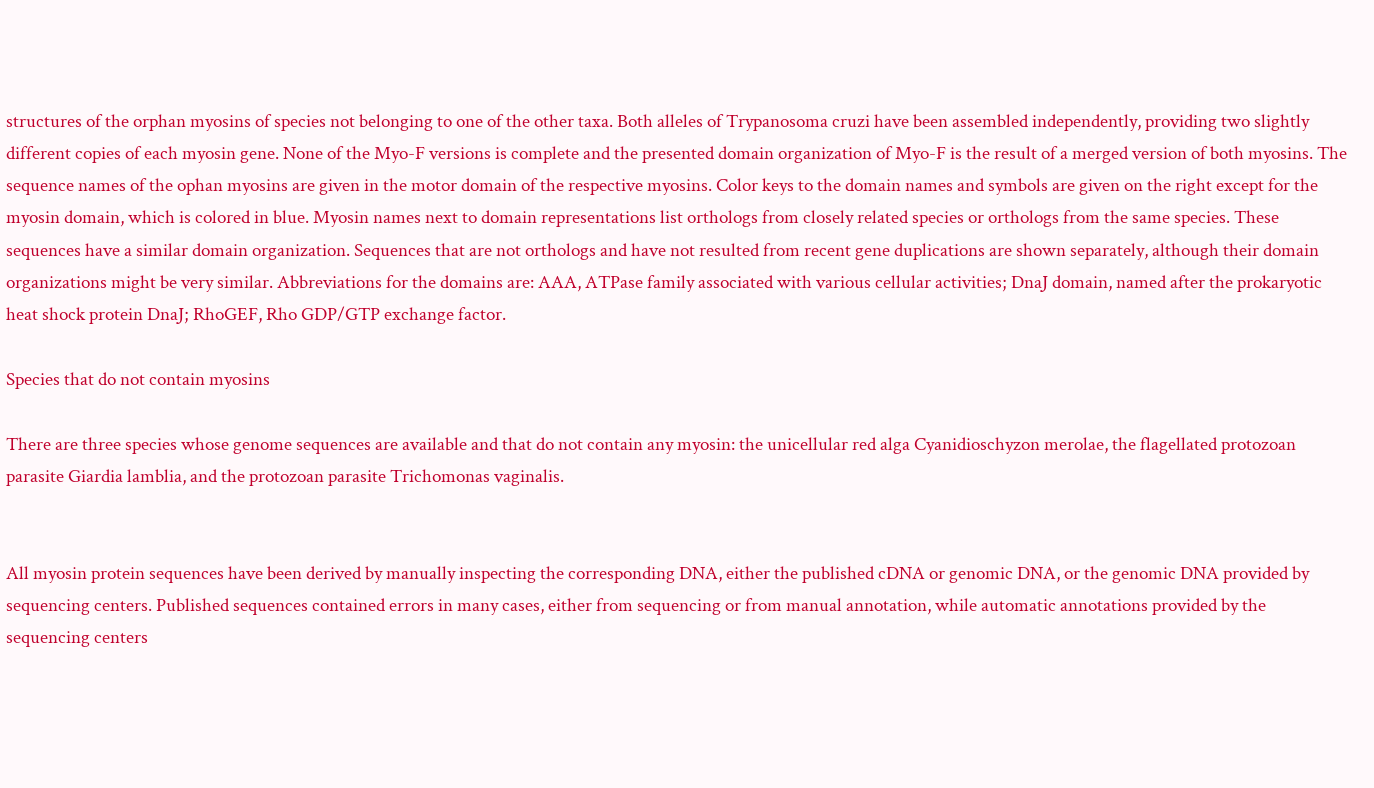structures of the orphan myosins of species not belonging to one of the other taxa. Both alleles of Trypanosoma cruzi have been assembled independently, providing two slightly different copies of each myosin gene. None of the Myo-F versions is complete and the presented domain organization of Myo-F is the result of a merged version of both myosins. The sequence names of the ophan myosins are given in the motor domain of the respective myosins. Color keys to the domain names and symbols are given on the right except for the myosin domain, which is colored in blue. Myosin names next to domain representations list orthologs from closely related species or orthologs from the same species. These sequences have a similar domain organization. Sequences that are not orthologs and have not resulted from recent gene duplications are shown separately, although their domain organizations might be very similar. Abbreviations for the domains are: AAA, ATPase family associated with various cellular activities; DnaJ domain, named after the prokaryotic heat shock protein DnaJ; RhoGEF, Rho GDP/GTP exchange factor.

Species that do not contain myosins

There are three species whose genome sequences are available and that do not contain any myosin: the unicellular red alga Cyanidioschyzon merolae, the flagellated protozoan parasite Giardia lamblia, and the protozoan parasite Trichomonas vaginalis.


All myosin protein sequences have been derived by manually inspecting the corresponding DNA, either the published cDNA or genomic DNA, or the genomic DNA provided by sequencing centers. Published sequences contained errors in many cases, either from sequencing or from manual annotation, while automatic annotations provided by the sequencing centers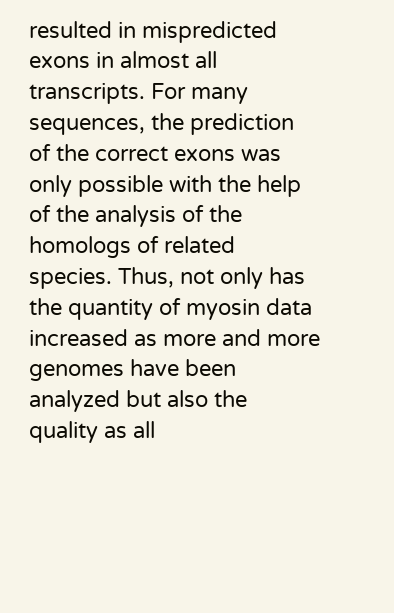resulted in mispredicted exons in almost all transcripts. For many sequences, the prediction of the correct exons was only possible with the help of the analysis of the homologs of related species. Thus, not only has the quantity of myosin data increased as more and more genomes have been analyzed but also the quality as all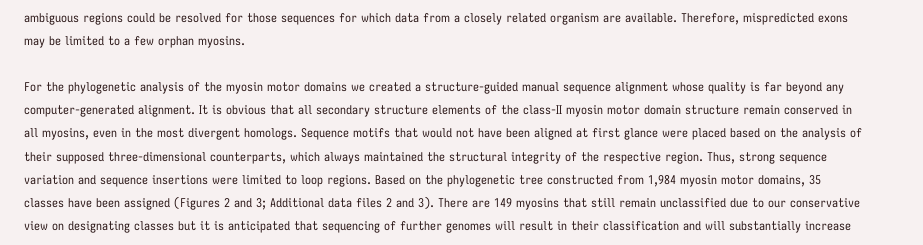ambiguous regions could be resolved for those sequences for which data from a closely related organism are available. Therefore, mispredicted exons may be limited to a few orphan myosins.

For the phylogenetic analysis of the myosin motor domains we created a structure-guided manual sequence alignment whose quality is far beyond any computer-generated alignment. It is obvious that all secondary structure elements of the class-II myosin motor domain structure remain conserved in all myosins, even in the most divergent homologs. Sequence motifs that would not have been aligned at first glance were placed based on the analysis of their supposed three-dimensional counterparts, which always maintained the structural integrity of the respective region. Thus, strong sequence variation and sequence insertions were limited to loop regions. Based on the phylogenetic tree constructed from 1,984 myosin motor domains, 35 classes have been assigned (Figures 2 and 3; Additional data files 2 and 3). There are 149 myosins that still remain unclassified due to our conservative view on designating classes but it is anticipated that sequencing of further genomes will result in their classification and will substantially increase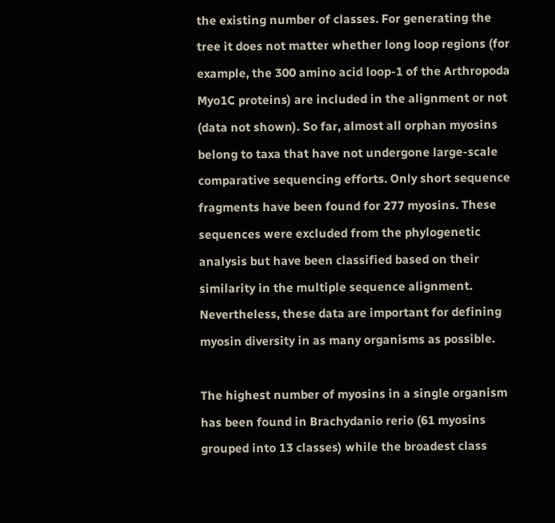the existing number of classes. For generating the tree it does not matter whether long loop regions (for example, the 300 amino acid loop-1 of the Arthropoda Myo1C proteins) are included in the alignment or not (data not shown). So far, almost all orphan myosins belong to taxa that have not undergone large-scale comparative sequencing efforts. Only short sequence fragments have been found for 277 myosins. These sequences were excluded from the phylogenetic analysis but have been classified based on their similarity in the multiple sequence alignment. Nevertheless, these data are important for defining myosin diversity in as many organisms as possible.

The highest number of myosins in a single organism has been found in Brachydanio rerio (61 myosins grouped into 13 classes) while the broadest class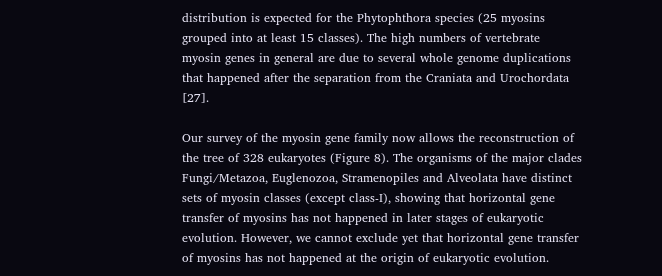distribution is expected for the Phytophthora species (25 myosins grouped into at least 15 classes). The high numbers of vertebrate myosin genes in general are due to several whole genome duplications that happened after the separation from the Craniata and Urochordata [27].

Our survey of the myosin gene family now allows the reconstruction of the tree of 328 eukaryotes (Figure 8). The organisms of the major clades Fungi/Metazoa, Euglenozoa, Stramenopiles and Alveolata have distinct sets of myosin classes (except class-I), showing that horizontal gene transfer of myosins has not happened in later stages of eukaryotic evolution. However, we cannot exclude yet that horizontal gene transfer of myosins has not happened at the origin of eukaryotic evolution.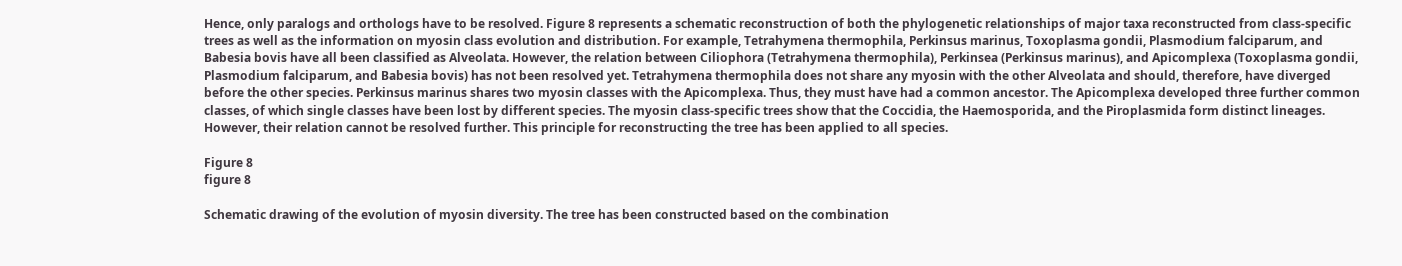Hence, only paralogs and orthologs have to be resolved. Figure 8 represents a schematic reconstruction of both the phylogenetic relationships of major taxa reconstructed from class-specific trees as well as the information on myosin class evolution and distribution. For example, Tetrahymena thermophila, Perkinsus marinus, Toxoplasma gondii, Plasmodium falciparum, and Babesia bovis have all been classified as Alveolata. However, the relation between Ciliophora (Tetrahymena thermophila), Perkinsea (Perkinsus marinus), and Apicomplexa (Toxoplasma gondii, Plasmodium falciparum, and Babesia bovis) has not been resolved yet. Tetrahymena thermophila does not share any myosin with the other Alveolata and should, therefore, have diverged before the other species. Perkinsus marinus shares two myosin classes with the Apicomplexa. Thus, they must have had a common ancestor. The Apicomplexa developed three further common classes, of which single classes have been lost by different species. The myosin class-specific trees show that the Coccidia, the Haemosporida, and the Piroplasmida form distinct lineages. However, their relation cannot be resolved further. This principle for reconstructing the tree has been applied to all species.

Figure 8
figure 8

Schematic drawing of the evolution of myosin diversity. The tree has been constructed based on the combination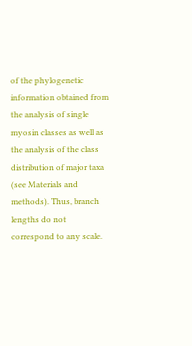of the phylogenetic information obtained from the analysis of single myosin classes as well as the analysis of the class distribution of major taxa (see Materials and methods). Thus, branch lengths do not correspond to any scale.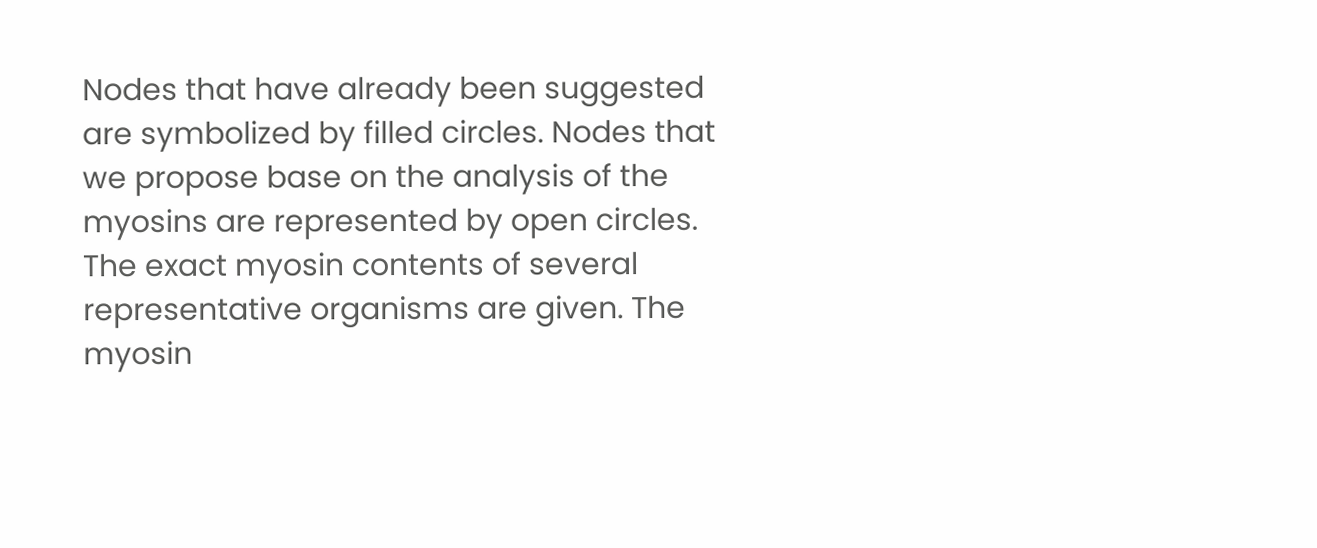Nodes that have already been suggested are symbolized by filled circles. Nodes that we propose base on the analysis of the myosins are represented by open circles. The exact myosin contents of several representative organisms are given. The myosin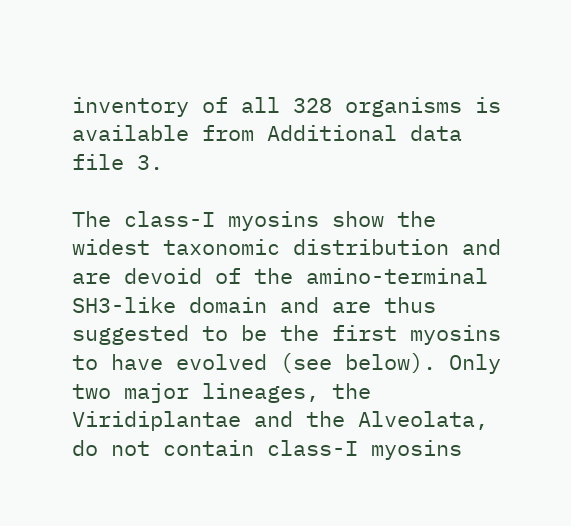inventory of all 328 organisms is available from Additional data file 3.

The class-I myosins show the widest taxonomic distribution and are devoid of the amino-terminal SH3-like domain and are thus suggested to be the first myosins to have evolved (see below). Only two major lineages, the Viridiplantae and the Alveolata, do not contain class-I myosins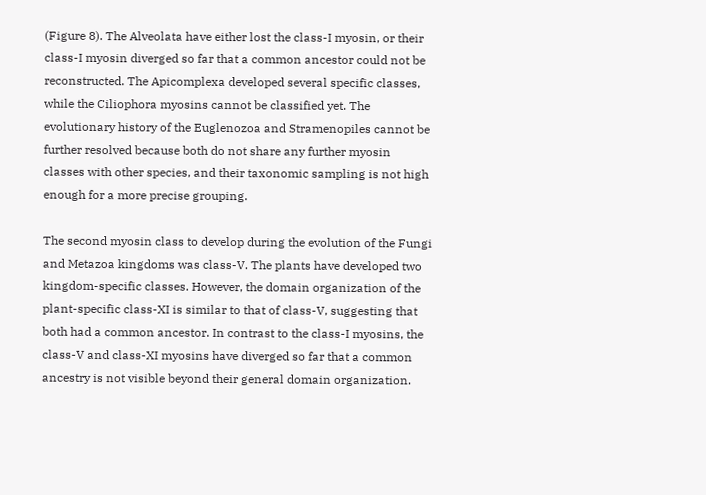(Figure 8). The Alveolata have either lost the class-I myosin, or their class-I myosin diverged so far that a common ancestor could not be reconstructed. The Apicomplexa developed several specific classes, while the Ciliophora myosins cannot be classified yet. The evolutionary history of the Euglenozoa and Stramenopiles cannot be further resolved because both do not share any further myosin classes with other species, and their taxonomic sampling is not high enough for a more precise grouping.

The second myosin class to develop during the evolution of the Fungi and Metazoa kingdoms was class-V. The plants have developed two kingdom-specific classes. However, the domain organization of the plant-specific class-XI is similar to that of class-V, suggesting that both had a common ancestor. In contrast to the class-I myosins, the class-V and class-XI myosins have diverged so far that a common ancestry is not visible beyond their general domain organization.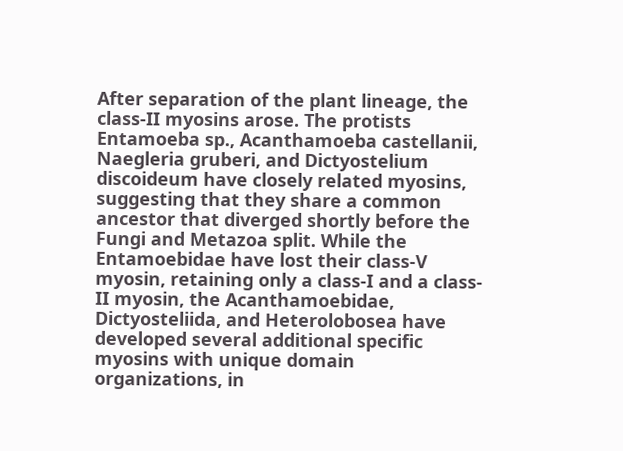After separation of the plant lineage, the class-II myosins arose. The protists Entamoeba sp., Acanthamoeba castellanii, Naegleria gruberi, and Dictyostelium discoideum have closely related myosins, suggesting that they share a common ancestor that diverged shortly before the Fungi and Metazoa split. While the Entamoebidae have lost their class-V myosin, retaining only a class-I and a class-II myosin, the Acanthamoebidae, Dictyosteliida, and Heterolobosea have developed several additional specific myosins with unique domain organizations, in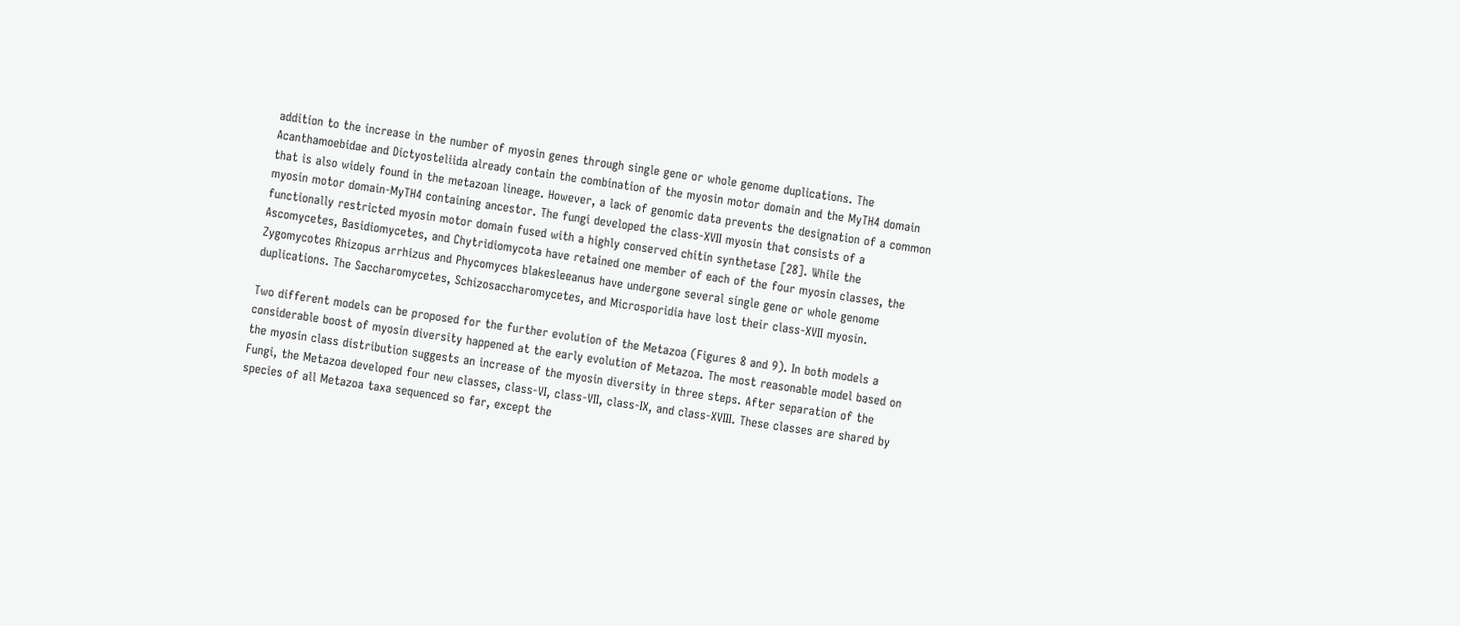addition to the increase in the number of myosin genes through single gene or whole genome duplications. The Acanthamoebidae and Dictyosteliida already contain the combination of the myosin motor domain and the MyTH4 domain that is also widely found in the metazoan lineage. However, a lack of genomic data prevents the designation of a common myosin motor domain-MyTH4 containing ancestor. The fungi developed the class-XVII myosin that consists of a functionally restricted myosin motor domain fused with a highly conserved chitin synthetase [28]. While the Ascomycetes, Basidiomycetes, and Chytridiomycota have retained one member of each of the four myosin classes, the Zygomycotes Rhizopus arrhizus and Phycomyces blakesleeanus have undergone several single gene or whole genome duplications. The Saccharomycetes, Schizosaccharomycetes, and Microsporidia have lost their class-XVII myosin.

Two different models can be proposed for the further evolution of the Metazoa (Figures 8 and 9). In both models a considerable boost of myosin diversity happened at the early evolution of Metazoa. The most reasonable model based on the myosin class distribution suggests an increase of the myosin diversity in three steps. After separation of the Fungi, the Metazoa developed four new classes, class-VI, class-VII, class-IX, and class-XVIII. These classes are shared by species of all Metazoa taxa sequenced so far, except the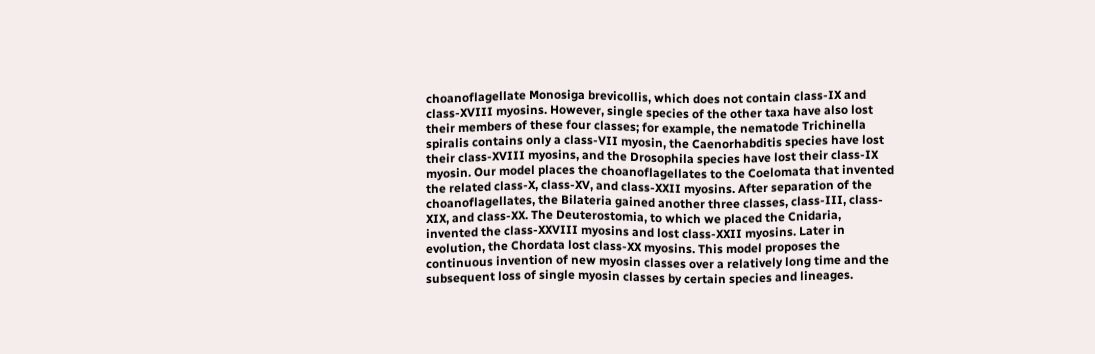choanoflagellate Monosiga brevicollis, which does not contain class-IX and class-XVIII myosins. However, single species of the other taxa have also lost their members of these four classes; for example, the nematode Trichinella spiralis contains only a class-VII myosin, the Caenorhabditis species have lost their class-XVIII myosins, and the Drosophila species have lost their class-IX myosin. Our model places the choanoflagellates to the Coelomata that invented the related class-X, class-XV, and class-XXII myosins. After separation of the choanoflagellates, the Bilateria gained another three classes, class-III, class-XIX, and class-XX. The Deuterostomia, to which we placed the Cnidaria, invented the class-XXVIII myosins and lost class-XXII myosins. Later in evolution, the Chordata lost class-XX myosins. This model proposes the continuous invention of new myosin classes over a relatively long time and the subsequent loss of single myosin classes by certain species and lineages.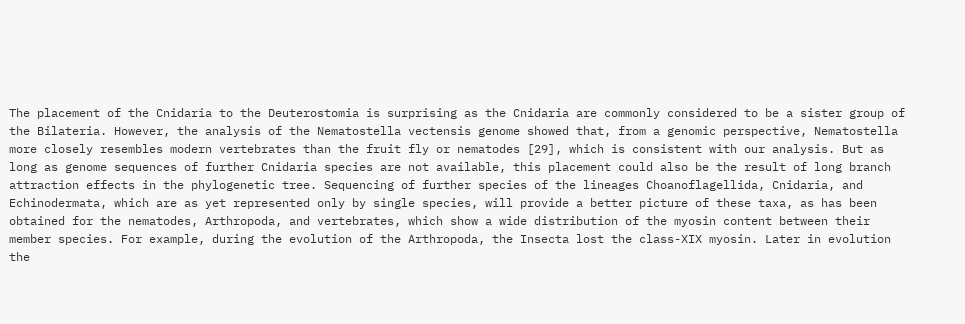The placement of the Cnidaria to the Deuterostomia is surprising as the Cnidaria are commonly considered to be a sister group of the Bilateria. However, the analysis of the Nematostella vectensis genome showed that, from a genomic perspective, Nematostella more closely resembles modern vertebrates than the fruit fly or nematodes [29], which is consistent with our analysis. But as long as genome sequences of further Cnidaria species are not available, this placement could also be the result of long branch attraction effects in the phylogenetic tree. Sequencing of further species of the lineages Choanoflagellida, Cnidaria, and Echinodermata, which are as yet represented only by single species, will provide a better picture of these taxa, as has been obtained for the nematodes, Arthropoda, and vertebrates, which show a wide distribution of the myosin content between their member species. For example, during the evolution of the Arthropoda, the Insecta lost the class-XIX myosin. Later in evolution the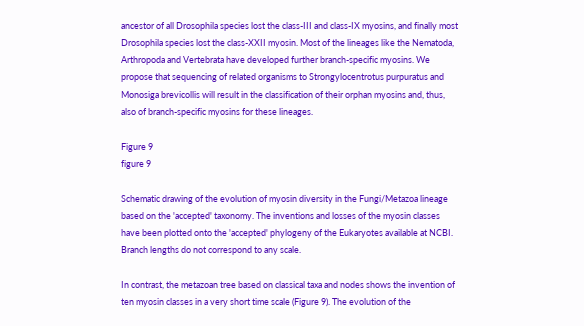ancestor of all Drosophila species lost the class-III and class-IX myosins, and finally most Drosophila species lost the class-XXII myosin. Most of the lineages like the Nematoda, Arthropoda and Vertebrata have developed further branch-specific myosins. We propose that sequencing of related organisms to Strongylocentrotus purpuratus and Monosiga brevicollis will result in the classification of their orphan myosins and, thus, also of branch-specific myosins for these lineages.

Figure 9
figure 9

Schematic drawing of the evolution of myosin diversity in the Fungi/Metazoa lineage based on the 'accepted' taxonomy. The inventions and losses of the myosin classes have been plotted onto the 'accepted' phylogeny of the Eukaryotes available at NCBI. Branch lengths do not correspond to any scale.

In contrast, the metazoan tree based on classical taxa and nodes shows the invention of ten myosin classes in a very short time scale (Figure 9). The evolution of the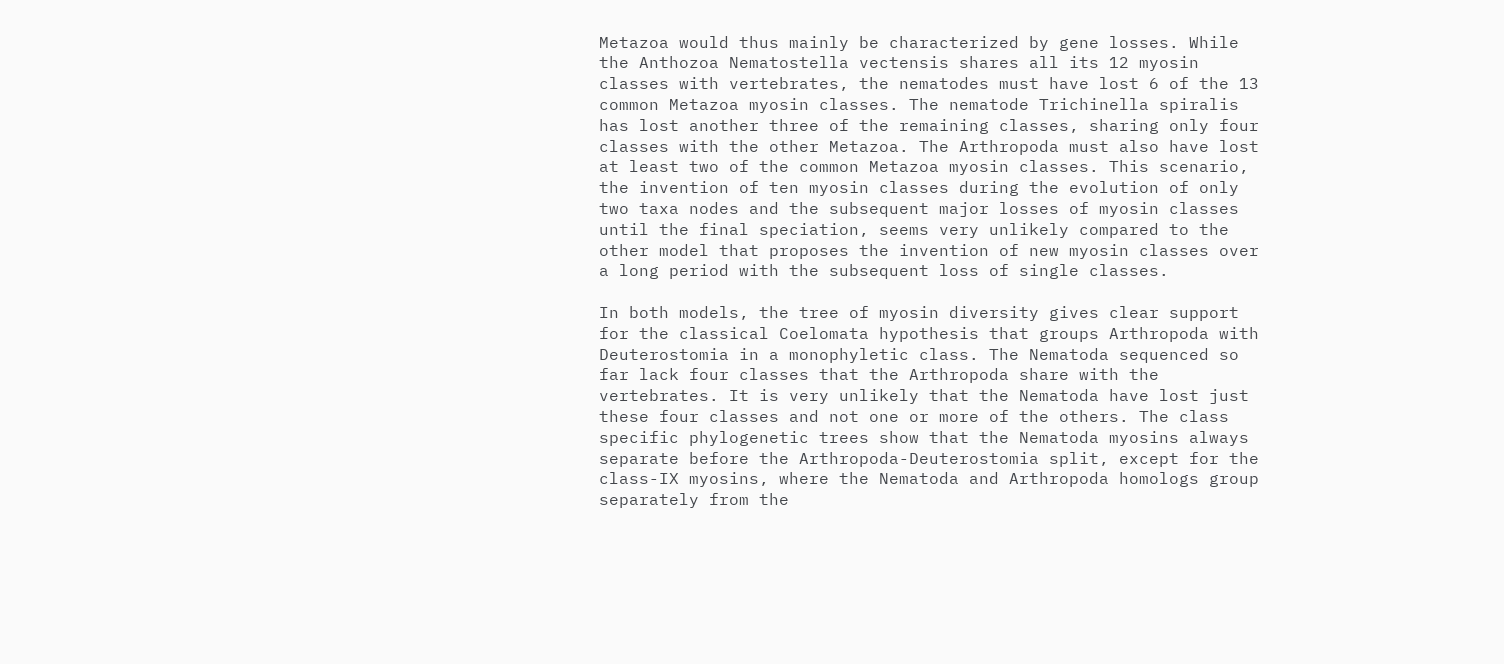Metazoa would thus mainly be characterized by gene losses. While the Anthozoa Nematostella vectensis shares all its 12 myosin classes with vertebrates, the nematodes must have lost 6 of the 13 common Metazoa myosin classes. The nematode Trichinella spiralis has lost another three of the remaining classes, sharing only four classes with the other Metazoa. The Arthropoda must also have lost at least two of the common Metazoa myosin classes. This scenario, the invention of ten myosin classes during the evolution of only two taxa nodes and the subsequent major losses of myosin classes until the final speciation, seems very unlikely compared to the other model that proposes the invention of new myosin classes over a long period with the subsequent loss of single classes.

In both models, the tree of myosin diversity gives clear support for the classical Coelomata hypothesis that groups Arthropoda with Deuterostomia in a monophyletic class. The Nematoda sequenced so far lack four classes that the Arthropoda share with the vertebrates. It is very unlikely that the Nematoda have lost just these four classes and not one or more of the others. The class specific phylogenetic trees show that the Nematoda myosins always separate before the Arthropoda-Deuterostomia split, except for the class-IX myosins, where the Nematoda and Arthropoda homologs group separately from the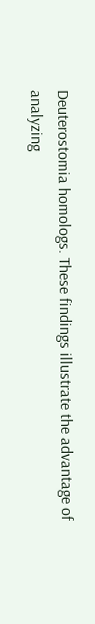Deuterostomia homologs. These findings illustrate the advantage of analyzing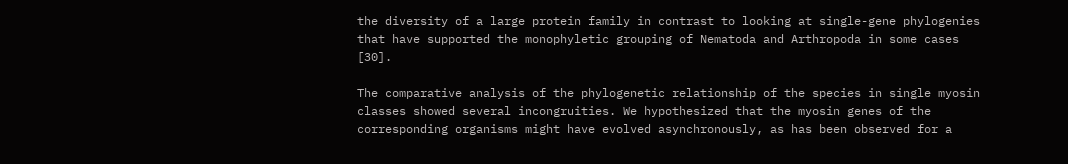the diversity of a large protein family in contrast to looking at single-gene phylogenies that have supported the monophyletic grouping of Nematoda and Arthropoda in some cases [30].

The comparative analysis of the phylogenetic relationship of the species in single myosin classes showed several incongruities. We hypothesized that the myosin genes of the corresponding organisms might have evolved asynchronously, as has been observed for a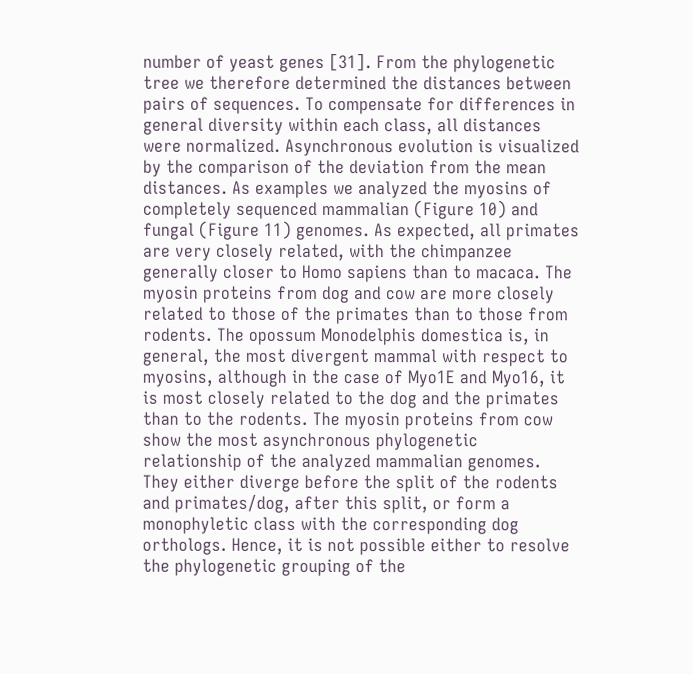number of yeast genes [31]. From the phylogenetic tree we therefore determined the distances between pairs of sequences. To compensate for differences in general diversity within each class, all distances were normalized. Asynchronous evolution is visualized by the comparison of the deviation from the mean distances. As examples we analyzed the myosins of completely sequenced mammalian (Figure 10) and fungal (Figure 11) genomes. As expected, all primates are very closely related, with the chimpanzee generally closer to Homo sapiens than to macaca. The myosin proteins from dog and cow are more closely related to those of the primates than to those from rodents. The opossum Monodelphis domestica is, in general, the most divergent mammal with respect to myosins, although in the case of Myo1E and Myo16, it is most closely related to the dog and the primates than to the rodents. The myosin proteins from cow show the most asynchronous phylogenetic relationship of the analyzed mammalian genomes. They either diverge before the split of the rodents and primates/dog, after this split, or form a monophyletic class with the corresponding dog orthologs. Hence, it is not possible either to resolve the phylogenetic grouping of the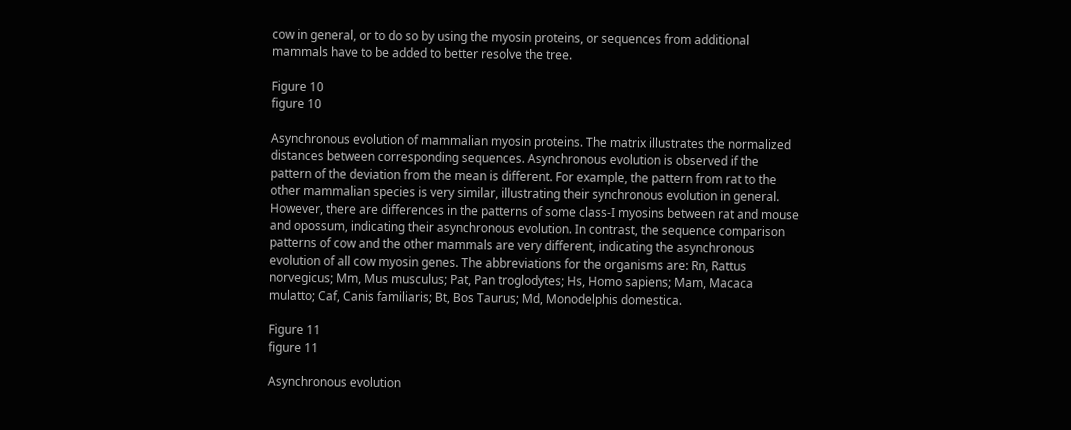cow in general, or to do so by using the myosin proteins, or sequences from additional mammals have to be added to better resolve the tree.

Figure 10
figure 10

Asynchronous evolution of mammalian myosin proteins. The matrix illustrates the normalized distances between corresponding sequences. Asynchronous evolution is observed if the pattern of the deviation from the mean is different. For example, the pattern from rat to the other mammalian species is very similar, illustrating their synchronous evolution in general. However, there are differences in the patterns of some class-I myosins between rat and mouse and opossum, indicating their asynchronous evolution. In contrast, the sequence comparison patterns of cow and the other mammals are very different, indicating the asynchronous evolution of all cow myosin genes. The abbreviations for the organisms are: Rn, Rattus norvegicus; Mm, Mus musculus; Pat, Pan troglodytes; Hs, Homo sapiens; Mam, Macaca mulatto; Caf, Canis familiaris; Bt, Bos Taurus; Md, Monodelphis domestica.

Figure 11
figure 11

Asynchronous evolution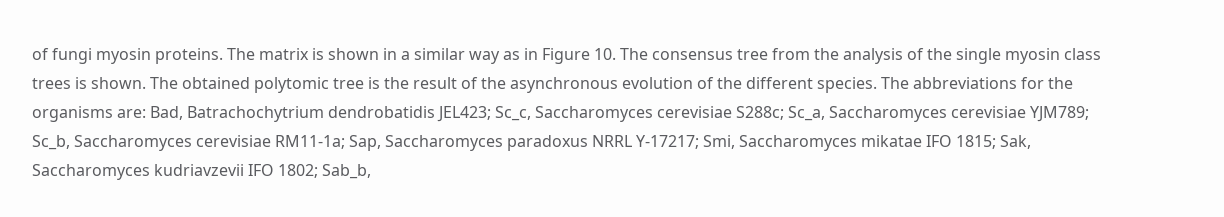of fungi myosin proteins. The matrix is shown in a similar way as in Figure 10. The consensus tree from the analysis of the single myosin class trees is shown. The obtained polytomic tree is the result of the asynchronous evolution of the different species. The abbreviations for the organisms are: Bad, Batrachochytrium dendrobatidis JEL423; Sc_c, Saccharomyces cerevisiae S288c; Sc_a, Saccharomyces cerevisiae YJM789; Sc_b, Saccharomyces cerevisiae RM11-1a; Sap, Saccharomyces paradoxus NRRL Y-17217; Smi, Saccharomyces mikatae IFO 1815; Sak, Saccharomyces kudriavzevii IFO 1802; Sab_b,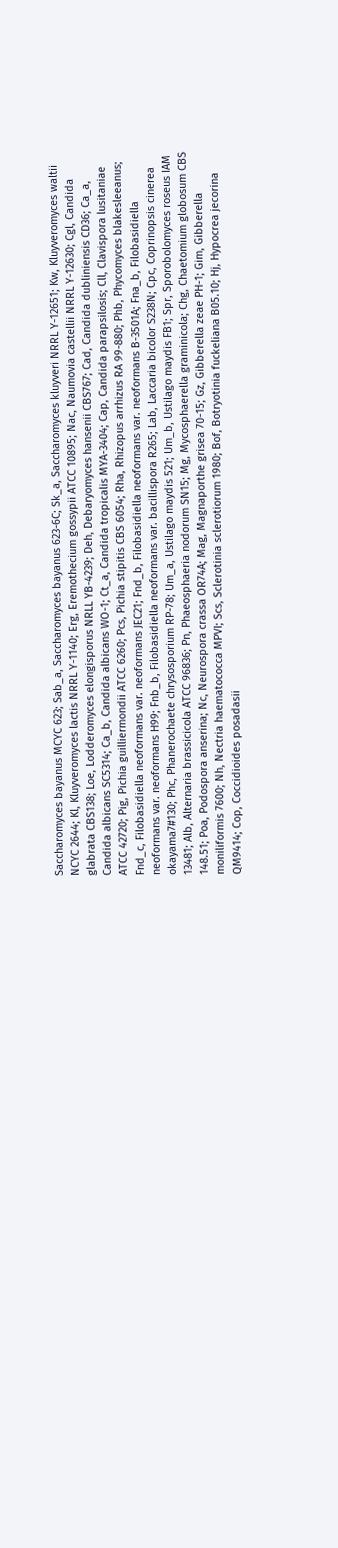Saccharomyces bayanus MCYC 623; Sab_a, Saccharomyces bayanus 623-6C; Sk_a, Saccharomyces kluyveri NRRL Y-12651; Kw, Kluyveromyces waltii NCYC 2644; Kl, Kluyveromyces lactis NRRL Y-1140; Erg, Eremothecium gossypii ATCC 10895; Nac, Naumovia castellii NRRL Y-12630; Cgl, Candida glabrata CBS138; Loe, Lodderomyces elongisporus NRLL YB-4239; Deh, Debaryomyces hansenii CBS767; Cad, Candida dubliniensis CD36; Ca_a, Candida albicans SC5314; Ca_b, Candida albicans WO-1; Ct_a, Candida tropicalis MYA-3404; Cap, Candida parapsilosis; Cll, Clavispora lusitaniae ATCC 42720; Pig, Pichia guilliermondii ATCC 6260; Pcs, Pichia stipitis CBS 6054; Rha, Rhizopus arrhizus RA 99-880; Phb, Phycomyces blakesleeanus; Fnd_c, Filobasidiella neoformans var. neoformans JEC21; Fnd_b, Filobasidiella neoformans var. neoformans B-3501A; Fna_b, Filobasidiella neoformans var. neoformans H99; Fnb_b, Filobasidiella neoformans var. bacillispora R265; Lab, Laccaria bicolor S238N; Cpc, Coprinopsis cinerea okayama7#130; Phc, Phanerochaete chrysosporium RP-78; Um_a, Ustilago maydis 521; Um_b, Ustilago maydis FB1; Spr, Sporobolomyces roseus IAM 13481; Alb, Alternaria brassicicola ATCC 96836; Pn, Phaeosphaeria nodorum SN15; Mg, Mycosphaerella graminicola; Chg, Chaetomium globosum CBS 148.51; Poa, Podospora anserina; Nc, Neurospora crassa OR74A; Mag, Magnaporthe grisea 70-15; Gz, Gibberella zeae PH-1; Gim, Gibberella moniliformis 7600; Nh, Nectria haematococca MPVI; Scs, Sclerotinia sclerotiorum 1980; Bof, Botryotinia fuckeliana B05.10; Hj, Hypocrea jecorina QM9414; Cop, Coccidioides posadasii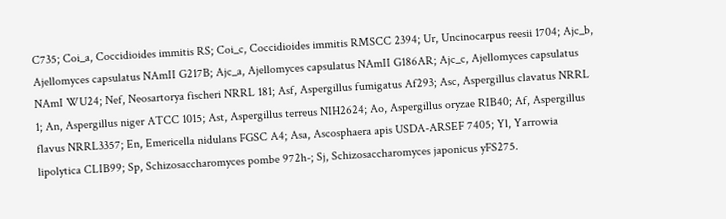C735; Coi_a, Coccidioides immitis RS; Coi_c, Coccidioides immitis RMSCC 2394; Ur, Uncinocarpus reesii 1704; Ajc_b, Ajellomyces capsulatus NAmII G217B; Ajc_a, Ajellomyces capsulatus NAmII G186AR; Ajc_c, Ajellomyces capsulatus NAmI WU24; Nef, Neosartorya fischeri NRRL 181; Asf, Aspergillus fumigatus Af293; Asc, Aspergillus clavatus NRRL 1; An, Aspergillus niger ATCC 1015; Ast, Aspergillus terreus NIH2624; Ao, Aspergillus oryzae RIB40; Af, Aspergillus flavus NRRL3357; En, Emericella nidulans FGSC A4; Asa, Ascosphaera apis USDA-ARSEF 7405; Yl, Yarrowia lipolytica CLIB99; Sp, Schizosaccharomyces pombe 972h-; Sj, Schizosaccharomyces japonicus yFS275.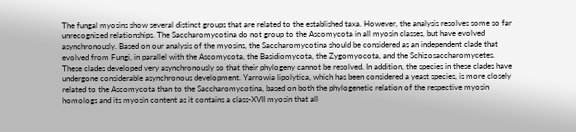The fungal myosins show several distinct groups that are related to the established taxa. However, the analysis resolves some so far unrecognized relationships. The Saccharomycotina do not group to the Ascomycota in all myosin classes, but have evolved asynchronously. Based on our analysis of the myosins, the Saccharomycotina should be considered as an independent clade that evolved from Fungi, in parallel with the Ascomycota, the Basidiomycota, the Zygomyocota, and the Schizosaccharomycetes. These clades developed very asynchronously so that their phylogeny cannot be resolved. In addition, the species in these clades have undergone considerable asynchronous development. Yarrowia lipolytica, which has been considered a yeast species, is more closely related to the Ascomycota than to the Saccharomycotina, based on both the phylogenetic relation of the respective myosin homologs and its myosin content as it contains a class-XVII myosin that all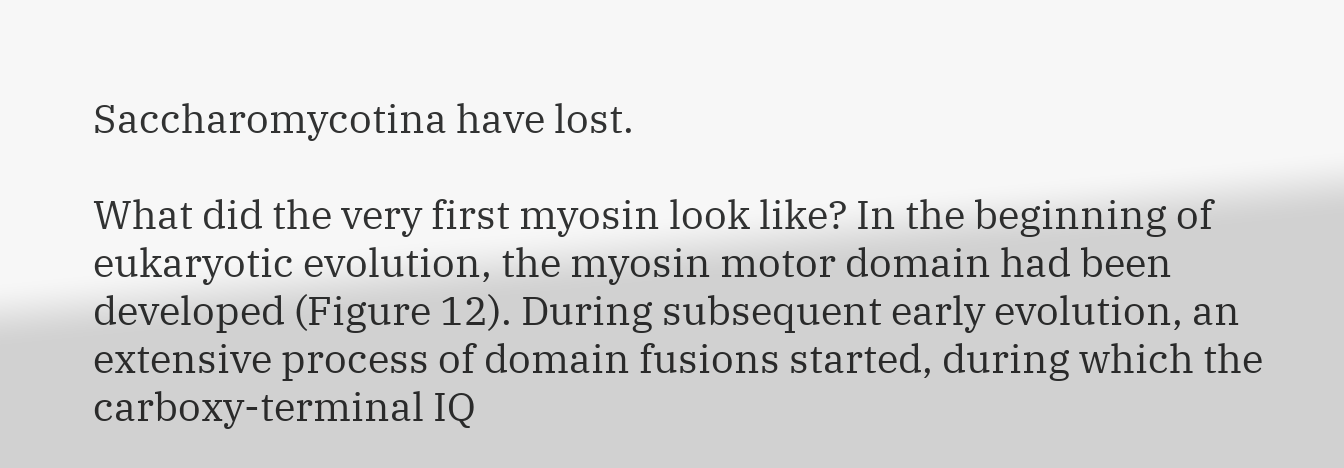Saccharomycotina have lost.

What did the very first myosin look like? In the beginning of eukaryotic evolution, the myosin motor domain had been developed (Figure 12). During subsequent early evolution, an extensive process of domain fusions started, during which the carboxy-terminal IQ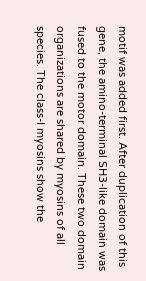motif was added first. After duplication of this gene, the amino-terminal SH3-like domain was fused to the motor domain. These two domain organizations are shared by myosins of all species. The class-I myosins show the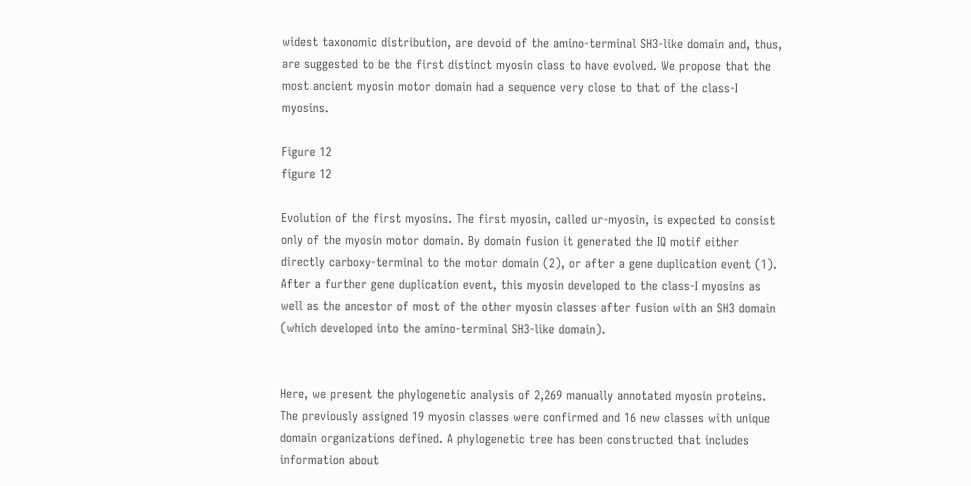widest taxonomic distribution, are devoid of the amino-terminal SH3-like domain and, thus, are suggested to be the first distinct myosin class to have evolved. We propose that the most ancient myosin motor domain had a sequence very close to that of the class-I myosins.

Figure 12
figure 12

Evolution of the first myosins. The first myosin, called ur-myosin, is expected to consist only of the myosin motor domain. By domain fusion it generated the IQ motif either directly carboxy-terminal to the motor domain (2), or after a gene duplication event (1). After a further gene duplication event, this myosin developed to the class-I myosins as well as the ancestor of most of the other myosin classes after fusion with an SH3 domain (which developed into the amino-terminal SH3-like domain).


Here, we present the phylogenetic analysis of 2,269 manually annotated myosin proteins. The previously assigned 19 myosin classes were confirmed and 16 new classes with unique domain organizations defined. A phylogenetic tree has been constructed that includes information about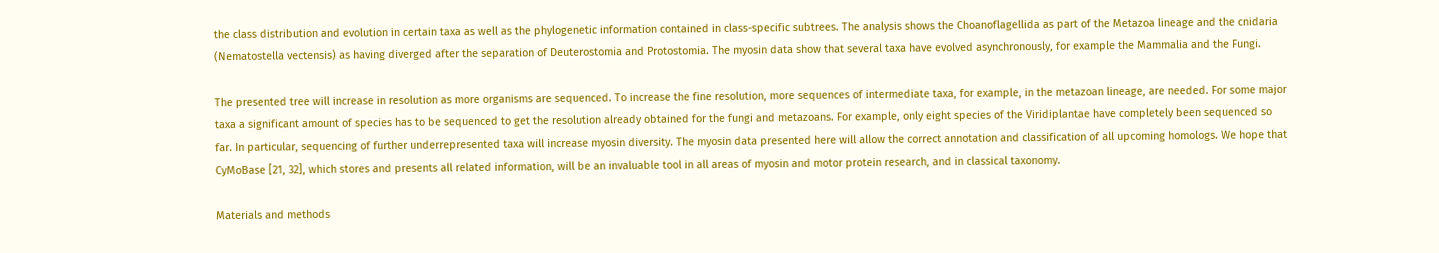the class distribution and evolution in certain taxa as well as the phylogenetic information contained in class-specific subtrees. The analysis shows the Choanoflagellida as part of the Metazoa lineage and the cnidaria (Nematostella vectensis) as having diverged after the separation of Deuterostomia and Protostomia. The myosin data show that several taxa have evolved asynchronously, for example the Mammalia and the Fungi.

The presented tree will increase in resolution as more organisms are sequenced. To increase the fine resolution, more sequences of intermediate taxa, for example, in the metazoan lineage, are needed. For some major taxa a significant amount of species has to be sequenced to get the resolution already obtained for the fungi and metazoans. For example, only eight species of the Viridiplantae have completely been sequenced so far. In particular, sequencing of further underrepresented taxa will increase myosin diversity. The myosin data presented here will allow the correct annotation and classification of all upcoming homologs. We hope that CyMoBase [21, 32], which stores and presents all related information, will be an invaluable tool in all areas of myosin and motor protein research, and in classical taxonomy.

Materials and methods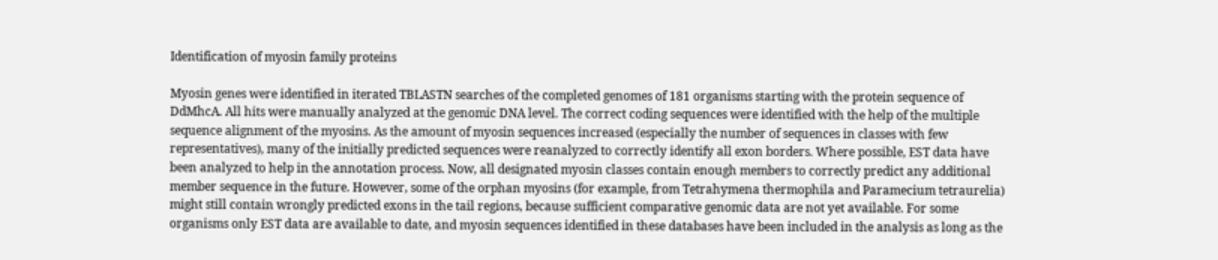Identification of myosin family proteins

Myosin genes were identified in iterated TBLASTN searches of the completed genomes of 181 organisms starting with the protein sequence of DdMhcA. All hits were manually analyzed at the genomic DNA level. The correct coding sequences were identified with the help of the multiple sequence alignment of the myosins. As the amount of myosin sequences increased (especially the number of sequences in classes with few representatives), many of the initially predicted sequences were reanalyzed to correctly identify all exon borders. Where possible, EST data have been analyzed to help in the annotation process. Now, all designated myosin classes contain enough members to correctly predict any additional member sequence in the future. However, some of the orphan myosins (for example, from Tetrahymena thermophila and Paramecium tetraurelia) might still contain wrongly predicted exons in the tail regions, because sufficient comparative genomic data are not yet available. For some organisms only EST data are available to date, and myosin sequences identified in these databases have been included in the analysis as long as the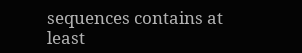sequences contains at least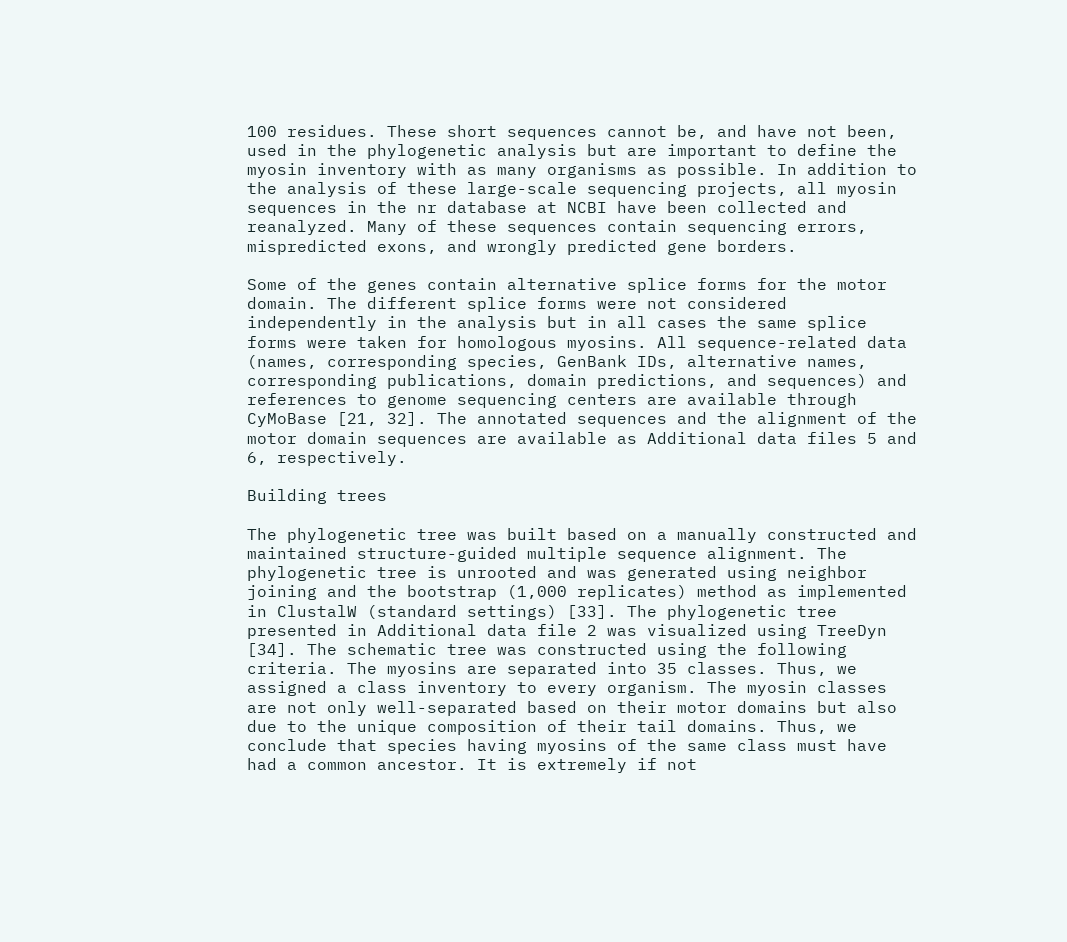100 residues. These short sequences cannot be, and have not been, used in the phylogenetic analysis but are important to define the myosin inventory with as many organisms as possible. In addition to the analysis of these large-scale sequencing projects, all myosin sequences in the nr database at NCBI have been collected and reanalyzed. Many of these sequences contain sequencing errors, mispredicted exons, and wrongly predicted gene borders.

Some of the genes contain alternative splice forms for the motor domain. The different splice forms were not considered independently in the analysis but in all cases the same splice forms were taken for homologous myosins. All sequence-related data (names, corresponding species, GenBank IDs, alternative names, corresponding publications, domain predictions, and sequences) and references to genome sequencing centers are available through CyMoBase [21, 32]. The annotated sequences and the alignment of the motor domain sequences are available as Additional data files 5 and 6, respectively.

Building trees

The phylogenetic tree was built based on a manually constructed and maintained structure-guided multiple sequence alignment. The phylogenetic tree is unrooted and was generated using neighbor joining and the bootstrap (1,000 replicates) method as implemented in ClustalW (standard settings) [33]. The phylogenetic tree presented in Additional data file 2 was visualized using TreeDyn [34]. The schematic tree was constructed using the following criteria. The myosins are separated into 35 classes. Thus, we assigned a class inventory to every organism. The myosin classes are not only well-separated based on their motor domains but also due to the unique composition of their tail domains. Thus, we conclude that species having myosins of the same class must have had a common ancestor. It is extremely if not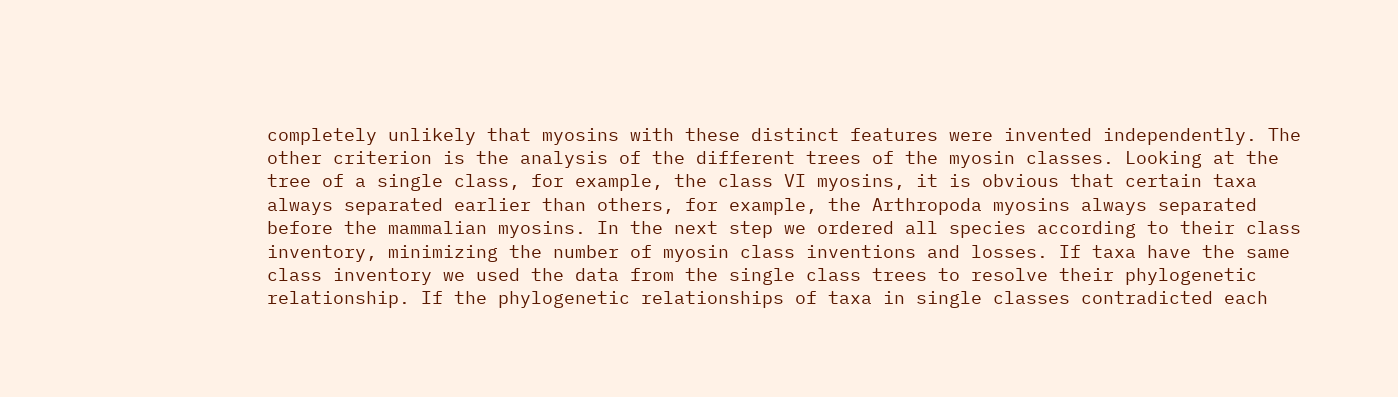completely unlikely that myosins with these distinct features were invented independently. The other criterion is the analysis of the different trees of the myosin classes. Looking at the tree of a single class, for example, the class VI myosins, it is obvious that certain taxa always separated earlier than others, for example, the Arthropoda myosins always separated before the mammalian myosins. In the next step we ordered all species according to their class inventory, minimizing the number of myosin class inventions and losses. If taxa have the same class inventory we used the data from the single class trees to resolve their phylogenetic relationship. If the phylogenetic relationships of taxa in single classes contradicted each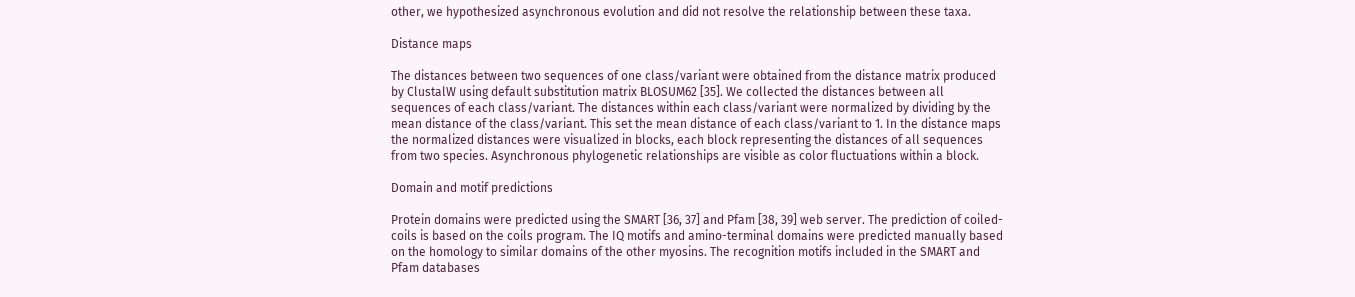other, we hypothesized asynchronous evolution and did not resolve the relationship between these taxa.

Distance maps

The distances between two sequences of one class/variant were obtained from the distance matrix produced by ClustalW using default substitution matrix BLOSUM62 [35]. We collected the distances between all sequences of each class/variant. The distances within each class/variant were normalized by dividing by the mean distance of the class/variant. This set the mean distance of each class/variant to 1. In the distance maps the normalized distances were visualized in blocks, each block representing the distances of all sequences from two species. Asynchronous phylogenetic relationships are visible as color fluctuations within a block.

Domain and motif predictions

Protein domains were predicted using the SMART [36, 37] and Pfam [38, 39] web server. The prediction of coiled-coils is based on the coils program. The IQ motifs and amino-terminal domains were predicted manually based on the homology to similar domains of the other myosins. The recognition motifs included in the SMART and Pfam databases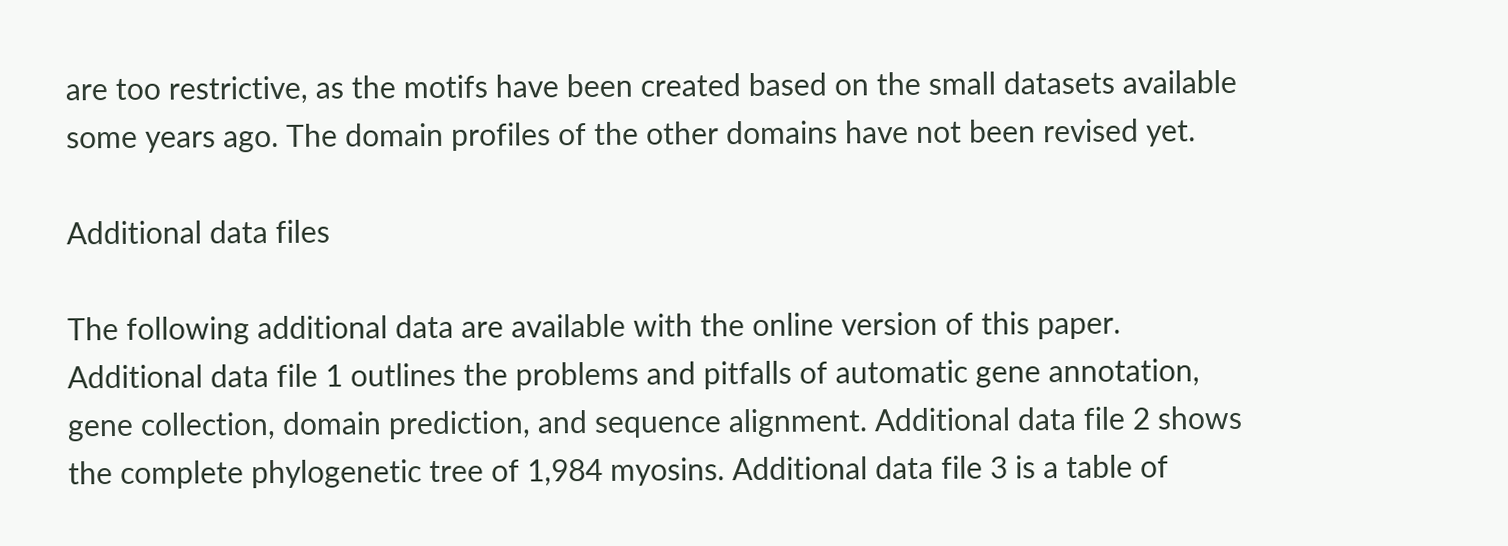are too restrictive, as the motifs have been created based on the small datasets available some years ago. The domain profiles of the other domains have not been revised yet.

Additional data files

The following additional data are available with the online version of this paper. Additional data file 1 outlines the problems and pitfalls of automatic gene annotation, gene collection, domain prediction, and sequence alignment. Additional data file 2 shows the complete phylogenetic tree of 1,984 myosins. Additional data file 3 is a table of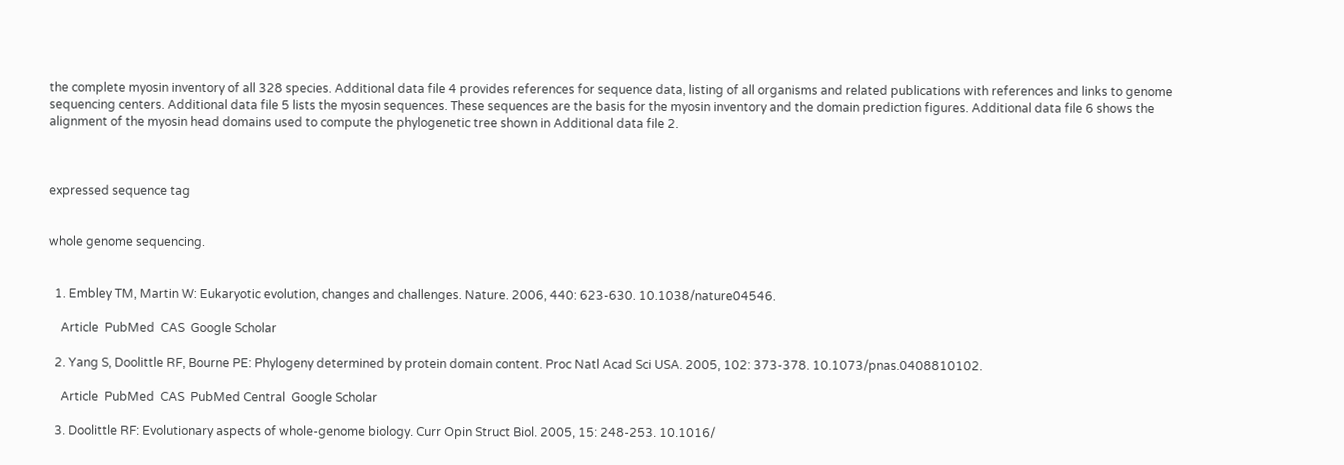the complete myosin inventory of all 328 species. Additional data file 4 provides references for sequence data, listing of all organisms and related publications with references and links to genome sequencing centers. Additional data file 5 lists the myosin sequences. These sequences are the basis for the myosin inventory and the domain prediction figures. Additional data file 6 shows the alignment of the myosin head domains used to compute the phylogenetic tree shown in Additional data file 2.



expressed sequence tag


whole genome sequencing.


  1. Embley TM, Martin W: Eukaryotic evolution, changes and challenges. Nature. 2006, 440: 623-630. 10.1038/nature04546.

    Article  PubMed  CAS  Google Scholar

  2. Yang S, Doolittle RF, Bourne PE: Phylogeny determined by protein domain content. Proc Natl Acad Sci USA. 2005, 102: 373-378. 10.1073/pnas.0408810102.

    Article  PubMed  CAS  PubMed Central  Google Scholar

  3. Doolittle RF: Evolutionary aspects of whole-genome biology. Curr Opin Struct Biol. 2005, 15: 248-253. 10.1016/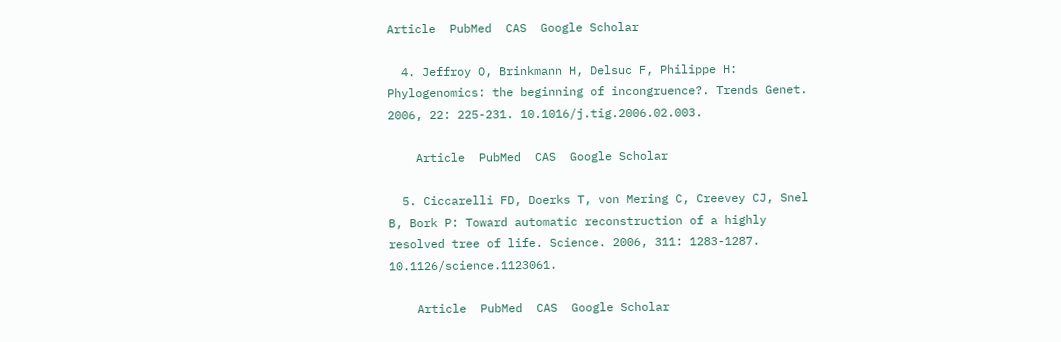Article  PubMed  CAS  Google Scholar

  4. Jeffroy O, Brinkmann H, Delsuc F, Philippe H: Phylogenomics: the beginning of incongruence?. Trends Genet. 2006, 22: 225-231. 10.1016/j.tig.2006.02.003.

    Article  PubMed  CAS  Google Scholar

  5. Ciccarelli FD, Doerks T, von Mering C, Creevey CJ, Snel B, Bork P: Toward automatic reconstruction of a highly resolved tree of life. Science. 2006, 311: 1283-1287. 10.1126/science.1123061.

    Article  PubMed  CAS  Google Scholar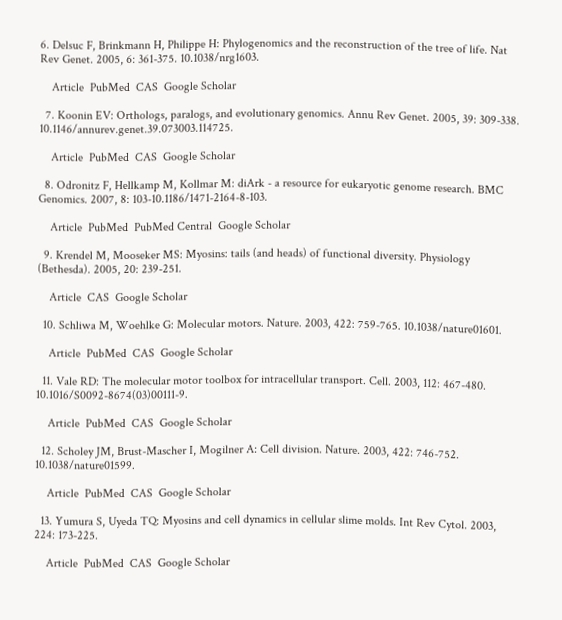6. Delsuc F, Brinkmann H, Philippe H: Phylogenomics and the reconstruction of the tree of life. Nat Rev Genet. 2005, 6: 361-375. 10.1038/nrg1603.

    Article  PubMed  CAS  Google Scholar

  7. Koonin EV: Orthologs, paralogs, and evolutionary genomics. Annu Rev Genet. 2005, 39: 309-338. 10.1146/annurev.genet.39.073003.114725.

    Article  PubMed  CAS  Google Scholar

  8. Odronitz F, Hellkamp M, Kollmar M: diArk - a resource for eukaryotic genome research. BMC Genomics. 2007, 8: 103-10.1186/1471-2164-8-103.

    Article  PubMed  PubMed Central  Google Scholar

  9. Krendel M, Mooseker MS: Myosins: tails (and heads) of functional diversity. Physiology (Bethesda). 2005, 20: 239-251.

    Article  CAS  Google Scholar

  10. Schliwa M, Woehlke G: Molecular motors. Nature. 2003, 422: 759-765. 10.1038/nature01601.

    Article  PubMed  CAS  Google Scholar

  11. Vale RD: The molecular motor toolbox for intracellular transport. Cell. 2003, 112: 467-480. 10.1016/S0092-8674(03)00111-9.

    Article  PubMed  CAS  Google Scholar

  12. Scholey JM, Brust-Mascher I, Mogilner A: Cell division. Nature. 2003, 422: 746-752. 10.1038/nature01599.

    Article  PubMed  CAS  Google Scholar

  13. Yumura S, Uyeda TQ: Myosins and cell dynamics in cellular slime molds. Int Rev Cytol. 2003, 224: 173-225.

    Article  PubMed  CAS  Google Scholar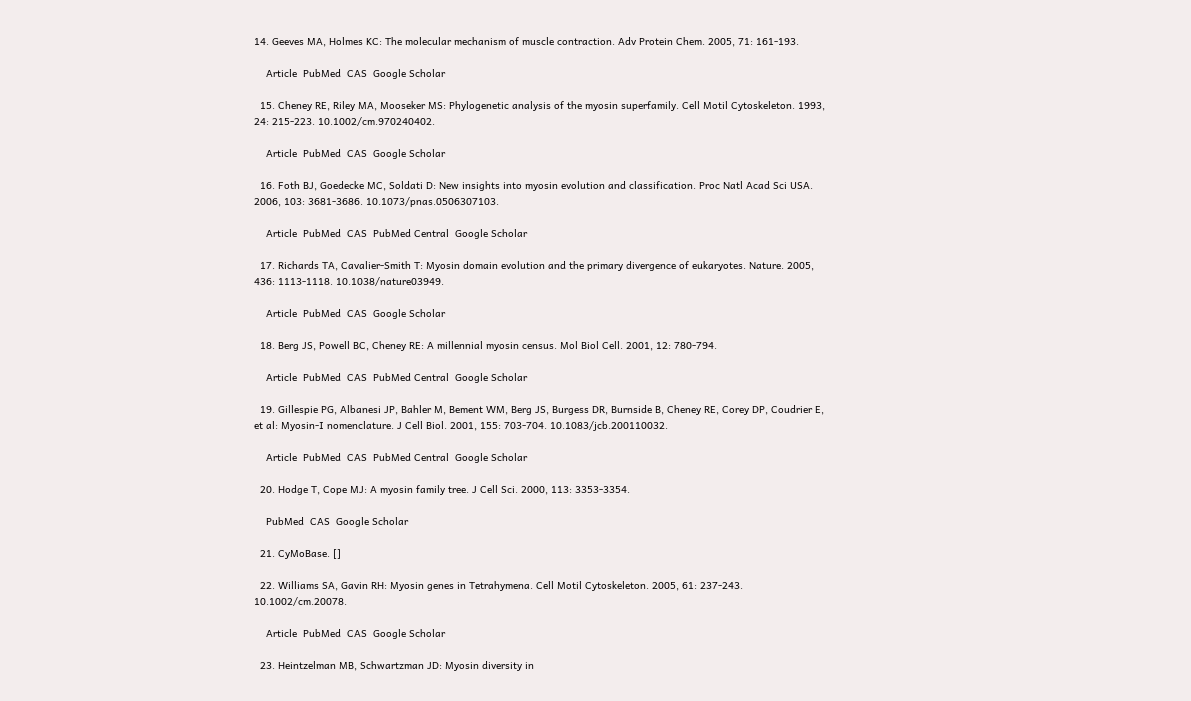14. Geeves MA, Holmes KC: The molecular mechanism of muscle contraction. Adv Protein Chem. 2005, 71: 161-193.

    Article  PubMed  CAS  Google Scholar

  15. Cheney RE, Riley MA, Mooseker MS: Phylogenetic analysis of the myosin superfamily. Cell Motil Cytoskeleton. 1993, 24: 215-223. 10.1002/cm.970240402.

    Article  PubMed  CAS  Google Scholar

  16. Foth BJ, Goedecke MC, Soldati D: New insights into myosin evolution and classification. Proc Natl Acad Sci USA. 2006, 103: 3681-3686. 10.1073/pnas.0506307103.

    Article  PubMed  CAS  PubMed Central  Google Scholar

  17. Richards TA, Cavalier-Smith T: Myosin domain evolution and the primary divergence of eukaryotes. Nature. 2005, 436: 1113-1118. 10.1038/nature03949.

    Article  PubMed  CAS  Google Scholar

  18. Berg JS, Powell BC, Cheney RE: A millennial myosin census. Mol Biol Cell. 2001, 12: 780-794.

    Article  PubMed  CAS  PubMed Central  Google Scholar

  19. Gillespie PG, Albanesi JP, Bahler M, Bement WM, Berg JS, Burgess DR, Burnside B, Cheney RE, Corey DP, Coudrier E, et al: Myosin-I nomenclature. J Cell Biol. 2001, 155: 703-704. 10.1083/jcb.200110032.

    Article  PubMed  CAS  PubMed Central  Google Scholar

  20. Hodge T, Cope MJ: A myosin family tree. J Cell Sci. 2000, 113: 3353-3354.

    PubMed  CAS  Google Scholar

  21. CyMoBase. []

  22. Williams SA, Gavin RH: Myosin genes in Tetrahymena. Cell Motil Cytoskeleton. 2005, 61: 237-243. 10.1002/cm.20078.

    Article  PubMed  CAS  Google Scholar

  23. Heintzelman MB, Schwartzman JD: Myosin diversity in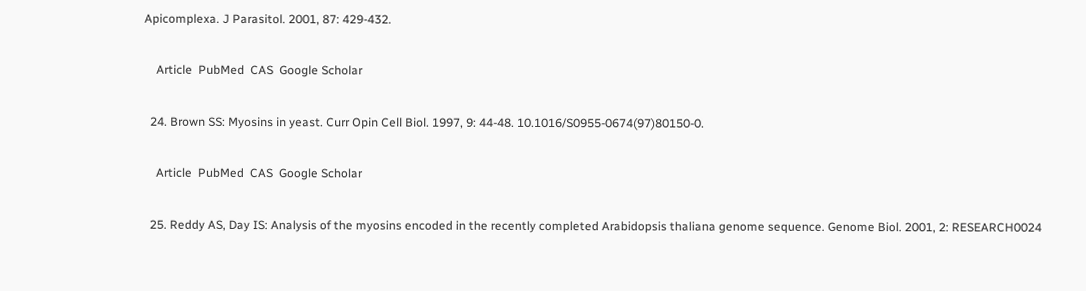Apicomplexa. J Parasitol. 2001, 87: 429-432.

    Article  PubMed  CAS  Google Scholar

  24. Brown SS: Myosins in yeast. Curr Opin Cell Biol. 1997, 9: 44-48. 10.1016/S0955-0674(97)80150-0.

    Article  PubMed  CAS  Google Scholar

  25. Reddy AS, Day IS: Analysis of the myosins encoded in the recently completed Arabidopsis thaliana genome sequence. Genome Biol. 2001, 2: RESEARCH0024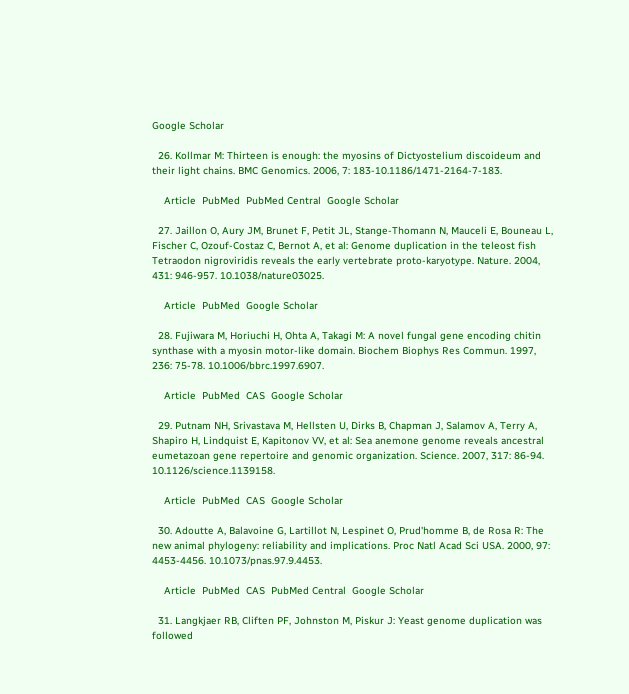Google Scholar

  26. Kollmar M: Thirteen is enough: the myosins of Dictyostelium discoideum and their light chains. BMC Genomics. 2006, 7: 183-10.1186/1471-2164-7-183.

    Article  PubMed  PubMed Central  Google Scholar

  27. Jaillon O, Aury JM, Brunet F, Petit JL, Stange-Thomann N, Mauceli E, Bouneau L, Fischer C, Ozouf-Costaz C, Bernot A, et al: Genome duplication in the teleost fish Tetraodon nigroviridis reveals the early vertebrate proto-karyotype. Nature. 2004, 431: 946-957. 10.1038/nature03025.

    Article  PubMed  Google Scholar

  28. Fujiwara M, Horiuchi H, Ohta A, Takagi M: A novel fungal gene encoding chitin synthase with a myosin motor-like domain. Biochem Biophys Res Commun. 1997, 236: 75-78. 10.1006/bbrc.1997.6907.

    Article  PubMed  CAS  Google Scholar

  29. Putnam NH, Srivastava M, Hellsten U, Dirks B, Chapman J, Salamov A, Terry A, Shapiro H, Lindquist E, Kapitonov VV, et al: Sea anemone genome reveals ancestral eumetazoan gene repertoire and genomic organization. Science. 2007, 317: 86-94. 10.1126/science.1139158.

    Article  PubMed  CAS  Google Scholar

  30. Adoutte A, Balavoine G, Lartillot N, Lespinet O, Prud'homme B, de Rosa R: The new animal phylogeny: reliability and implications. Proc Natl Acad Sci USA. 2000, 97: 4453-4456. 10.1073/pnas.97.9.4453.

    Article  PubMed  CAS  PubMed Central  Google Scholar

  31. Langkjaer RB, Cliften PF, Johnston M, Piskur J: Yeast genome duplication was followed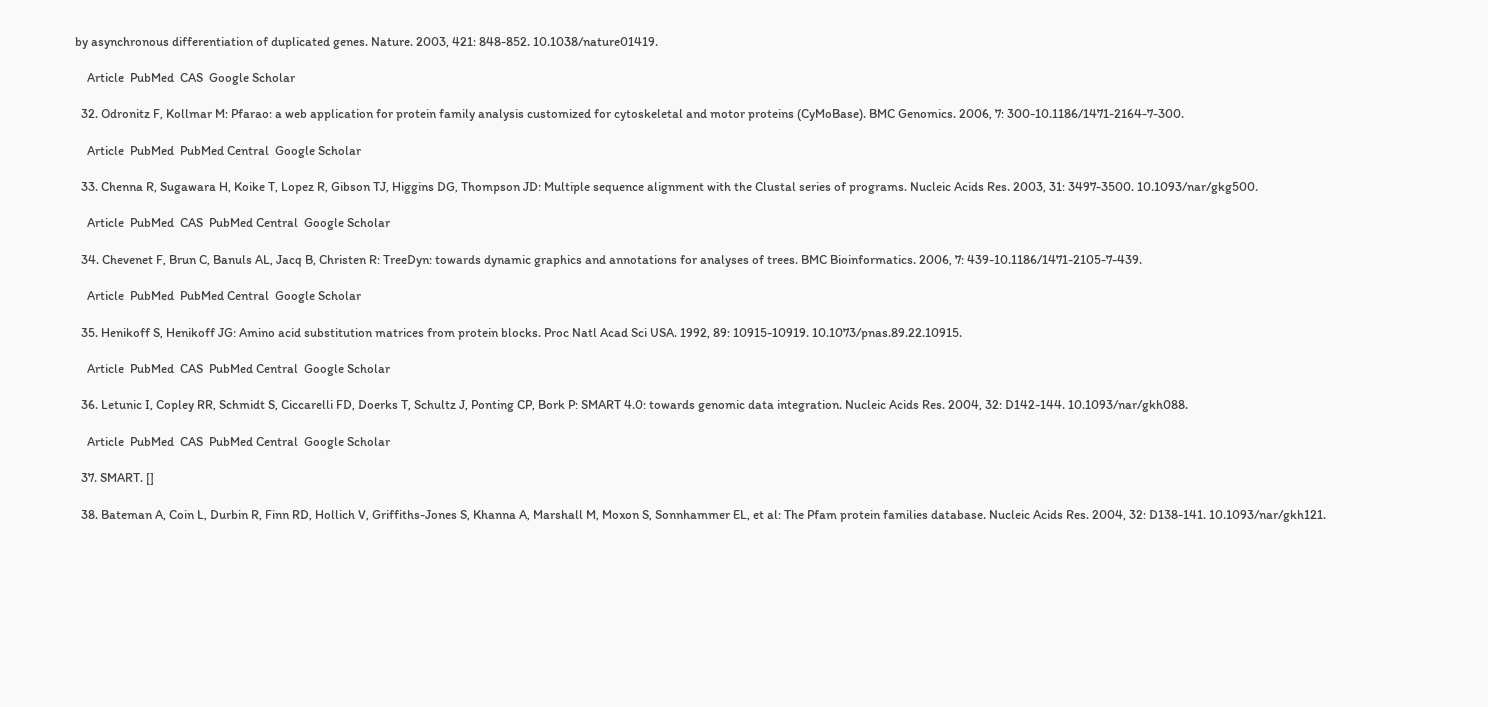by asynchronous differentiation of duplicated genes. Nature. 2003, 421: 848-852. 10.1038/nature01419.

    Article  PubMed  CAS  Google Scholar

  32. Odronitz F, Kollmar M: Pfarao: a web application for protein family analysis customized for cytoskeletal and motor proteins (CyMoBase). BMC Genomics. 2006, 7: 300-10.1186/1471-2164-7-300.

    Article  PubMed  PubMed Central  Google Scholar

  33. Chenna R, Sugawara H, Koike T, Lopez R, Gibson TJ, Higgins DG, Thompson JD: Multiple sequence alignment with the Clustal series of programs. Nucleic Acids Res. 2003, 31: 3497-3500. 10.1093/nar/gkg500.

    Article  PubMed  CAS  PubMed Central  Google Scholar

  34. Chevenet F, Brun C, Banuls AL, Jacq B, Christen R: TreeDyn: towards dynamic graphics and annotations for analyses of trees. BMC Bioinformatics. 2006, 7: 439-10.1186/1471-2105-7-439.

    Article  PubMed  PubMed Central  Google Scholar

  35. Henikoff S, Henikoff JG: Amino acid substitution matrices from protein blocks. Proc Natl Acad Sci USA. 1992, 89: 10915-10919. 10.1073/pnas.89.22.10915.

    Article  PubMed  CAS  PubMed Central  Google Scholar

  36. Letunic I, Copley RR, Schmidt S, Ciccarelli FD, Doerks T, Schultz J, Ponting CP, Bork P: SMART 4.0: towards genomic data integration. Nucleic Acids Res. 2004, 32: D142-144. 10.1093/nar/gkh088.

    Article  PubMed  CAS  PubMed Central  Google Scholar

  37. SMART. []

  38. Bateman A, Coin L, Durbin R, Finn RD, Hollich V, Griffiths-Jones S, Khanna A, Marshall M, Moxon S, Sonnhammer EL, et al: The Pfam protein families database. Nucleic Acids Res. 2004, 32: D138-141. 10.1093/nar/gkh121.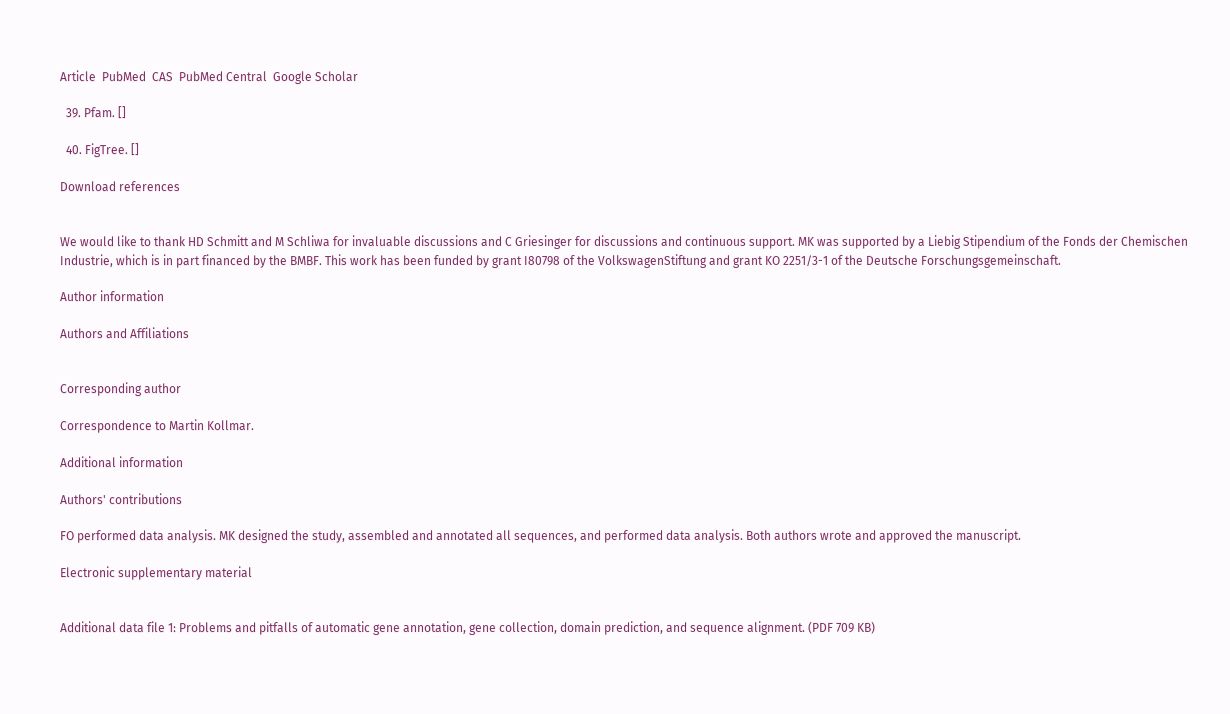Article  PubMed  CAS  PubMed Central  Google Scholar

  39. Pfam. []

  40. FigTree. []

Download references


We would like to thank HD Schmitt and M Schliwa for invaluable discussions and C Griesinger for discussions and continuous support. MK was supported by a Liebig Stipendium of the Fonds der Chemischen Industrie, which is in part financed by the BMBF. This work has been funded by grant I80798 of the VolkswagenStiftung and grant KO 2251/3-1 of the Deutsche Forschungsgemeinschaft.

Author information

Authors and Affiliations


Corresponding author

Correspondence to Martin Kollmar.

Additional information

Authors' contributions

FO performed data analysis. MK designed the study, assembled and annotated all sequences, and performed data analysis. Both authors wrote and approved the manuscript.

Electronic supplementary material


Additional data file 1: Problems and pitfalls of automatic gene annotation, gene collection, domain prediction, and sequence alignment. (PDF 709 KB)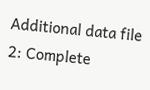Additional data file 2: Complete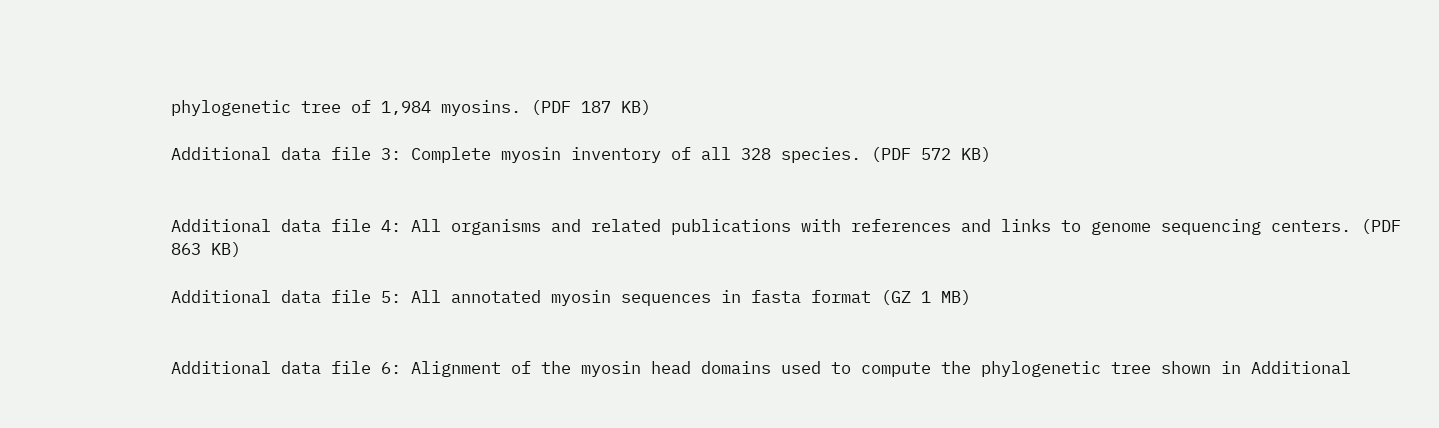phylogenetic tree of 1,984 myosins. (PDF 187 KB)

Additional data file 3: Complete myosin inventory of all 328 species. (PDF 572 KB)


Additional data file 4: All organisms and related publications with references and links to genome sequencing centers. (PDF 863 KB)

Additional data file 5: All annotated myosin sequences in fasta format (GZ 1 MB)


Additional data file 6: Alignment of the myosin head domains used to compute the phylogenetic tree shown in Additional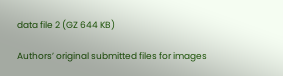data file 2 (GZ 644 KB)

Authors’ original submitted files for images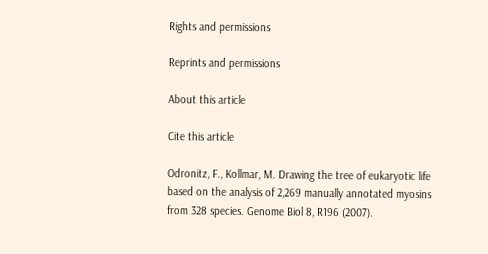Rights and permissions

Reprints and permissions

About this article

Cite this article

Odronitz, F., Kollmar, M. Drawing the tree of eukaryotic life based on the analysis of 2,269 manually annotated myosins from 328 species. Genome Biol 8, R196 (2007).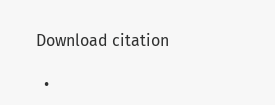Download citation

  •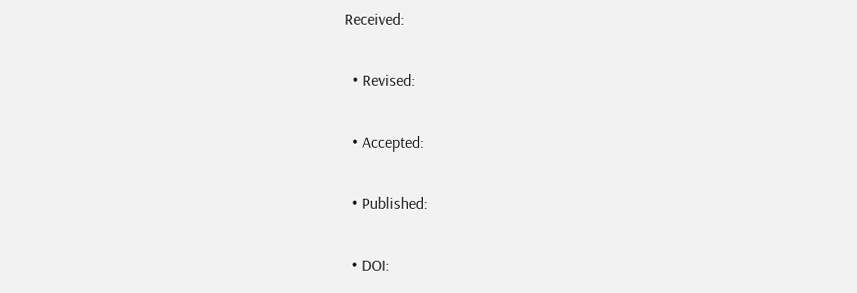Received:

  • Revised:

  • Accepted:

  • Published:

  • DOI: